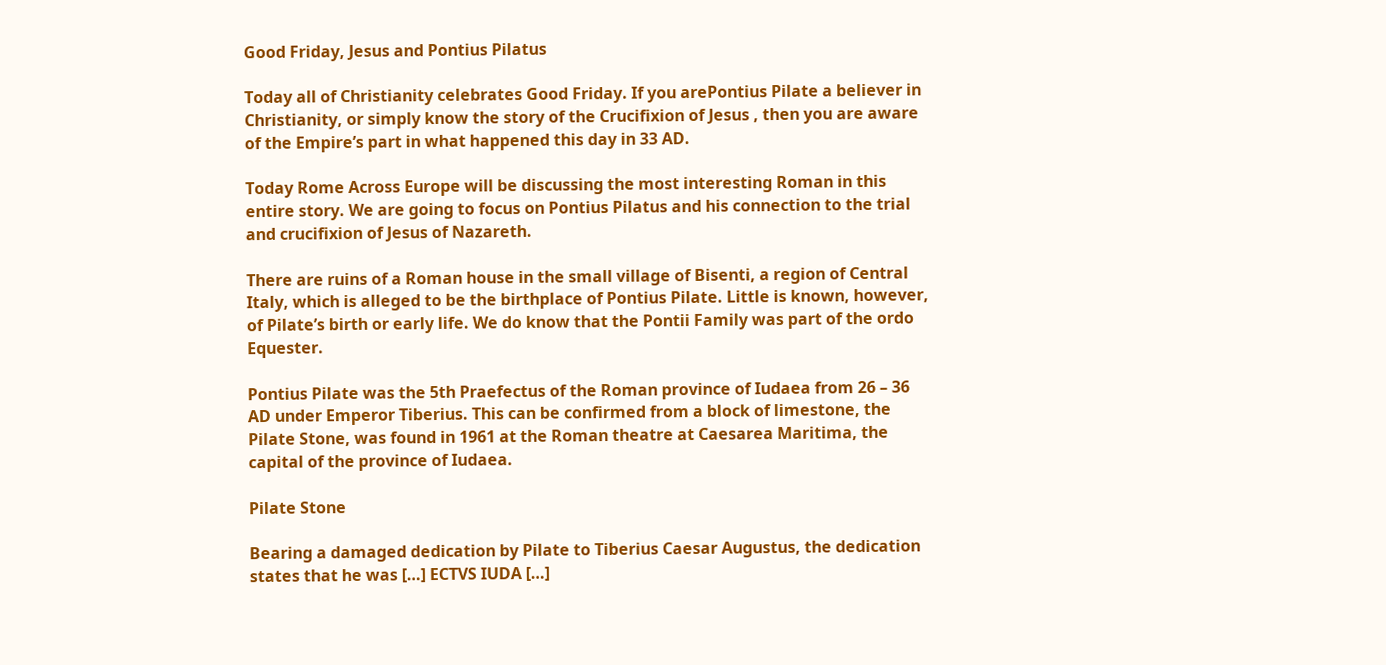Good Friday, Jesus and Pontius Pilatus

Today all of Christianity celebrates Good Friday. If you arePontius Pilate a believer in Christianity, or simply know the story of the Crucifixion of Jesus , then you are aware of the Empire’s part in what happened this day in 33 AD.

Today Rome Across Europe will be discussing the most interesting Roman in this entire story. We are going to focus on Pontius Pilatus and his connection to the trial and crucifixion of Jesus of Nazareth.

There are ruins of a Roman house in the small village of Bisenti, a region of Central Italy, which is alleged to be the birthplace of Pontius Pilate. Little is known, however, of Pilate’s birth or early life. We do know that the Pontii Family was part of the ordo Equester.

Pontius Pilate was the 5th Praefectus of the Roman province of Iudaea from 26 – 36 AD under Emperor Tiberius. This can be confirmed from a block of limestone, the Pilate Stone, was found in 1961 at the Roman theatre at Caesarea Maritima, the capital of the province of Iudaea.

Pilate Stone

Bearing a damaged dedication by Pilate to Tiberius Caesar Augustus, the dedication states that he was […] ECTVS IUDA […]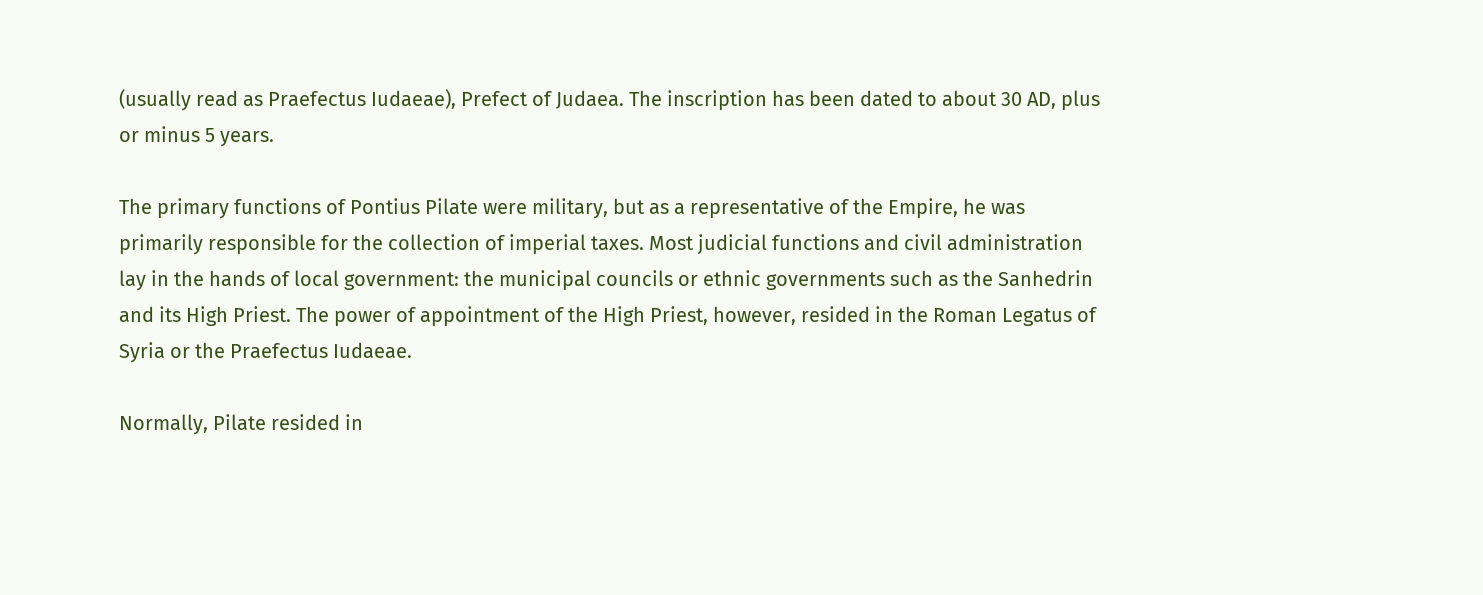(usually read as Praefectus Iudaeae), Prefect of Judaea. The inscription has been dated to about 30 AD, plus or minus 5 years.

The primary functions of Pontius Pilate were military, but as a representative of the Empire, he was primarily responsible for the collection of imperial taxes. Most judicial functions and civil administration lay in the hands of local government: the municipal councils or ethnic governments such as the Sanhedrin and its High Priest. The power of appointment of the High Priest, however, resided in the Roman Legatus of Syria or the Praefectus Iudaeae.

Normally, Pilate resided in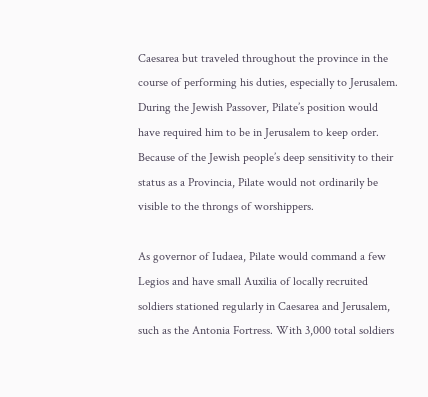Caesarea but traveled throughout the province in the course of performing his duties, especially to Jerusalem. During the Jewish Passover, Pilate’s position would have required him to be in Jerusalem to keep order. Because of the Jewish people’s deep sensitivity to their status as a Provincia, Pilate would not ordinarily be visible to the throngs of worshippers.

As governor of Iudaea, Pilate would command a few Legios and have small Auxilia of locally recruited soldiers stationed regularly in Caesarea and Jerusalem, such as the Antonia Fortress. With 3,000 total soldiers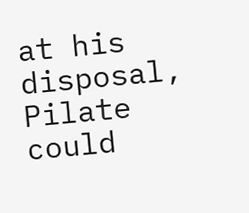at his disposal, Pilate could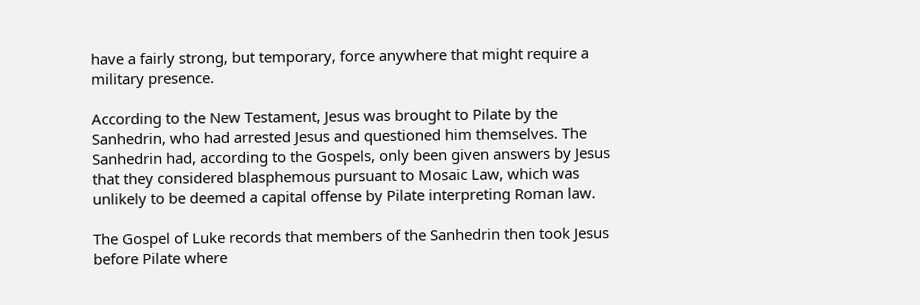have a fairly strong, but temporary, force anywhere that might require a military presence.

According to the New Testament, Jesus was brought to Pilate by the Sanhedrin, who had arrested Jesus and questioned him themselves. The Sanhedrin had, according to the Gospels, only been given answers by Jesus that they considered blasphemous pursuant to Mosaic Law, which was unlikely to be deemed a capital offense by Pilate interpreting Roman law.

The Gospel of Luke records that members of the Sanhedrin then took Jesus before Pilate where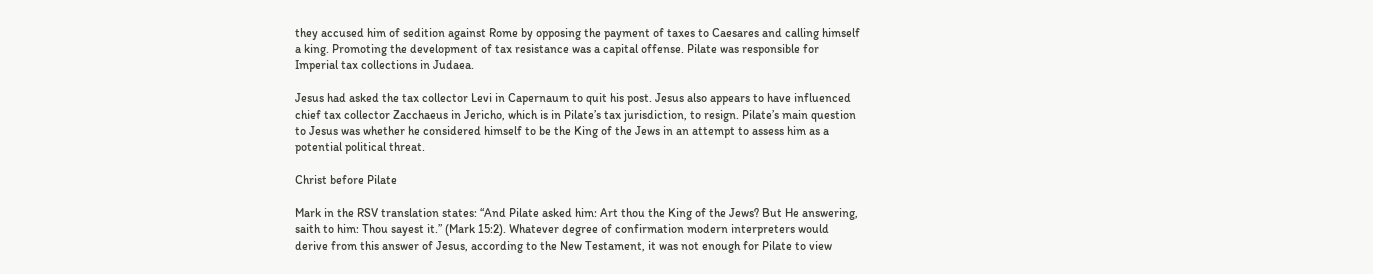they accused him of sedition against Rome by opposing the payment of taxes to Caesares and calling himself a king. Promoting the development of tax resistance was a capital offense. Pilate was responsible for Imperial tax collections in Judaea.

Jesus had asked the tax collector Levi in Capernaum to quit his post. Jesus also appears to have influenced chief tax collector Zacchaeus in Jericho, which is in Pilate’s tax jurisdiction, to resign. Pilate’s main question to Jesus was whether he considered himself to be the King of the Jews in an attempt to assess him as a potential political threat.

Christ before Pilate

Mark in the RSV translation states: “And Pilate asked him: Art thou the King of the Jews? But He answering, saith to him: Thou sayest it.” (Mark 15:2). Whatever degree of confirmation modern interpreters would derive from this answer of Jesus, according to the New Testament, it was not enough for Pilate to view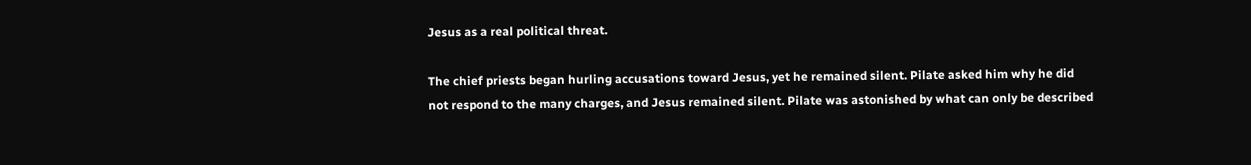Jesus as a real political threat.

The chief priests began hurling accusations toward Jesus, yet he remained silent. Pilate asked him why he did not respond to the many charges, and Jesus remained silent. Pilate was astonished by what can only be described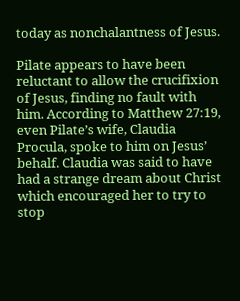today as nonchalantness of Jesus.

Pilate appears to have been reluctant to allow the crucifixion of Jesus, finding no fault with him. According to Matthew 27:19, even Pilate’s wife, Claudia Procula, spoke to him on Jesus’ behalf. Claudia was said to have had a strange dream about Christ which encouraged her to try to stop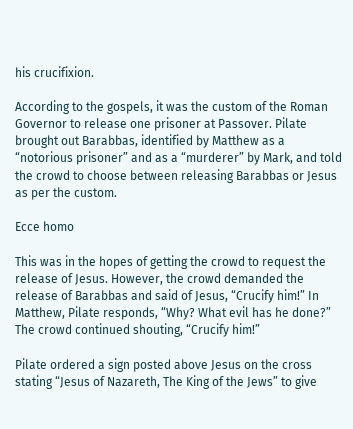his crucifixion.

According to the gospels, it was the custom of the Roman Governor to release one prisoner at Passover. Pilate brought out Barabbas, identified by Matthew as a “notorious prisoner” and as a “murderer” by Mark, and told the crowd to choose between releasing Barabbas or Jesus as per the custom.

Ecce homo

This was in the hopes of getting the crowd to request the release of Jesus. However, the crowd demanded the release of Barabbas and said of Jesus, “Crucify him!” In Matthew, Pilate responds, “Why? What evil has he done?” The crowd continued shouting, “Crucify him!”

Pilate ordered a sign posted above Jesus on the cross stating “Jesus of Nazareth, The King of the Jews” to give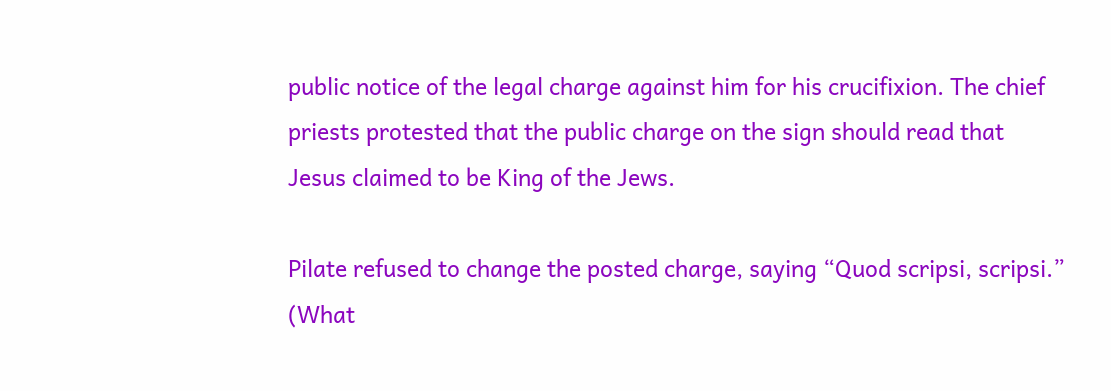public notice of the legal charge against him for his crucifixion. The chief priests protested that the public charge on the sign should read that Jesus claimed to be King of the Jews.

Pilate refused to change the posted charge, saying “Quod scripsi, scripsi.” (What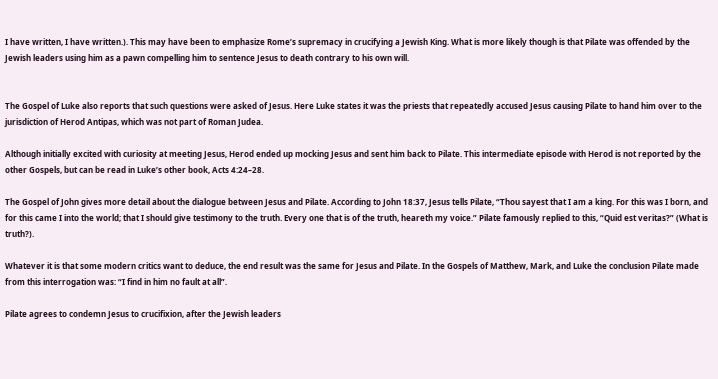I have written, I have written.). This may have been to emphasize Rome’s supremacy in crucifying a Jewish King. What is more likely though is that Pilate was offended by the Jewish leaders using him as a pawn compelling him to sentence Jesus to death contrary to his own will.


The Gospel of Luke also reports that such questions were asked of Jesus. Here Luke states it was the priests that repeatedly accused Jesus causing Pilate to hand him over to the jurisdiction of Herod Antipas, which was not part of Roman Judea.

Although initially excited with curiosity at meeting Jesus, Herod ended up mocking Jesus and sent him back to Pilate. This intermediate episode with Herod is not reported by the other Gospels, but can be read in Luke’s other book, Acts 4:24–28.

The Gospel of John gives more detail about the dialogue between Jesus and Pilate. According to John 18:37, Jesus tells Pilate, “Thou sayest that I am a king. For this was I born, and for this came I into the world; that I should give testimony to the truth. Every one that is of the truth, heareth my voice.” Pilate famously replied to this, “Quid est veritas?” (What is truth?).

Whatever it is that some modern critics want to deduce, the end result was the same for Jesus and Pilate. In the Gospels of Matthew, Mark, and Luke the conclusion Pilate made from this interrogation was: “I find in him no fault at all”.

Pilate agrees to condemn Jesus to crucifixion, after the Jewish leaders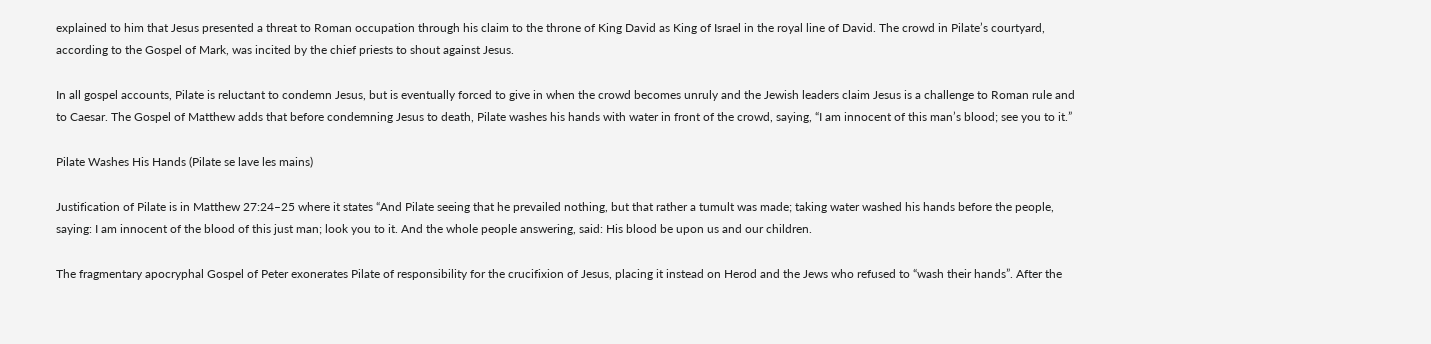explained to him that Jesus presented a threat to Roman occupation through his claim to the throne of King David as King of Israel in the royal line of David. The crowd in Pilate’s courtyard, according to the Gospel of Mark, was incited by the chief priests to shout against Jesus.

In all gospel accounts, Pilate is reluctant to condemn Jesus, but is eventually forced to give in when the crowd becomes unruly and the Jewish leaders claim Jesus is a challenge to Roman rule and to Caesar. The Gospel of Matthew adds that before condemning Jesus to death, Pilate washes his hands with water in front of the crowd, saying, “I am innocent of this man’s blood; see you to it.”

Pilate Washes His Hands (Pilate se lave les mains)

Justification of Pilate is in Matthew 27:24–25 where it states “And Pilate seeing that he prevailed nothing, but that rather a tumult was made; taking water washed his hands before the people, saying: I am innocent of the blood of this just man; look you to it. And the whole people answering, said: His blood be upon us and our children.

The fragmentary apocryphal Gospel of Peter exonerates Pilate of responsibility for the crucifixion of Jesus, placing it instead on Herod and the Jews who refused to “wash their hands”. After the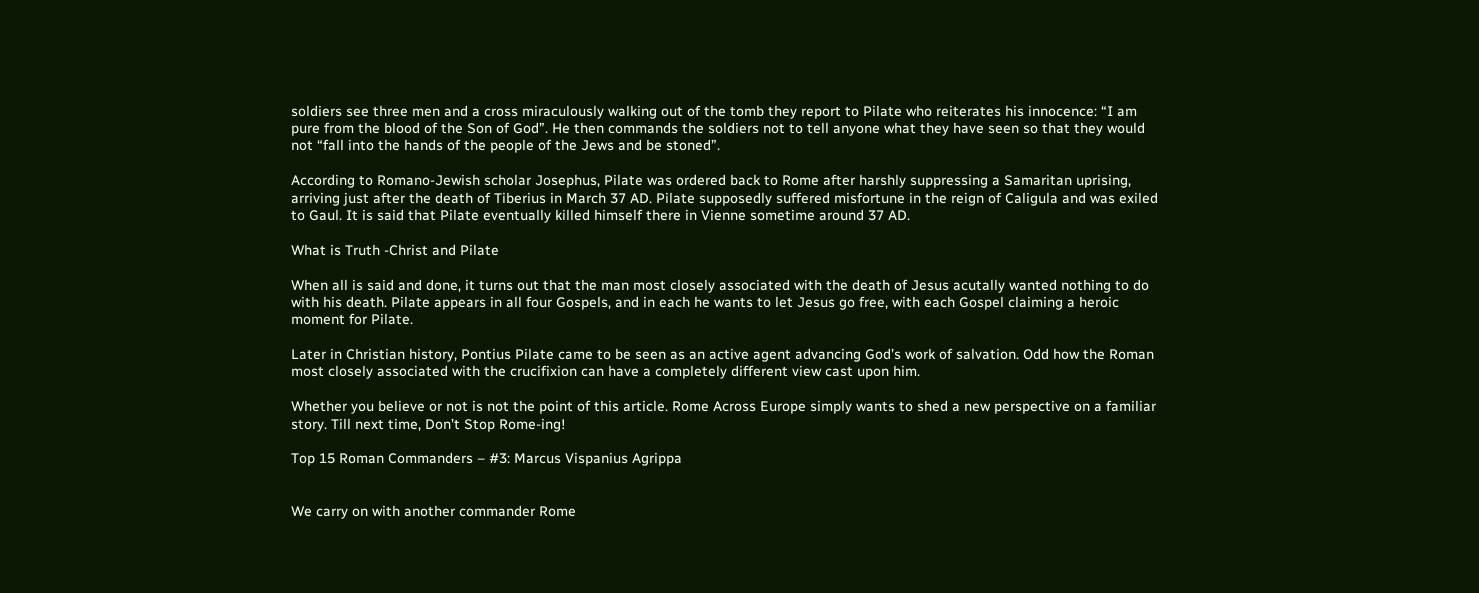soldiers see three men and a cross miraculously walking out of the tomb they report to Pilate who reiterates his innocence: “I am pure from the blood of the Son of God”. He then commands the soldiers not to tell anyone what they have seen so that they would not “fall into the hands of the people of the Jews and be stoned”.

According to Romano-Jewish scholar Josephus, Pilate was ordered back to Rome after harshly suppressing a Samaritan uprising, arriving just after the death of Tiberius in March 37 AD. Pilate supposedly suffered misfortune in the reign of Caligula and was exiled to Gaul. It is said that Pilate eventually killed himself there in Vienne sometime around 37 AD.

What is Truth -Christ and Pilate

When all is said and done, it turns out that the man most closely associated with the death of Jesus acutally wanted nothing to do with his death. Pilate appears in all four Gospels, and in each he wants to let Jesus go free, with each Gospel claiming a heroic moment for Pilate.

Later in Christian history, Pontius Pilate came to be seen as an active agent advancing God’s work of salvation. Odd how the Roman most closely associated with the crucifixion can have a completely different view cast upon him.

Whether you believe or not is not the point of this article. Rome Across Europe simply wants to shed a new perspective on a familiar story. Till next time, Don’t Stop Rome-ing!

Top 15 Roman Commanders – #3: Marcus Vispanius Agrippa


We carry on with another commander Rome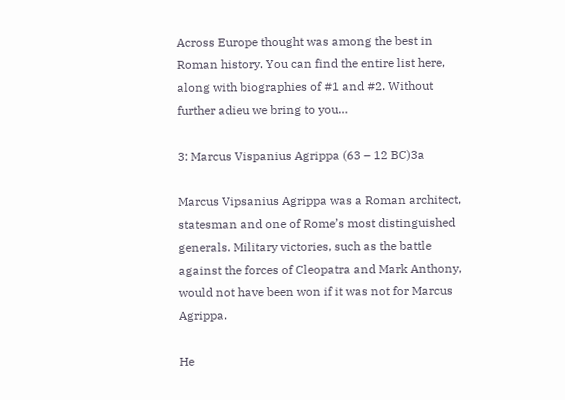Across Europe thought was among the best in Roman history. You can find the entire list here, along with biographies of #1 and #2. Without further adieu we bring to you…

3: Marcus Vispanius Agrippa (63 – 12 BC)3a

Marcus Vipsanius Agrippa was a Roman architect, statesman and one of Rome’s most distinguished generals. Military victories, such as the battle against the forces of Cleopatra and Mark Anthony, would not have been won if it was not for Marcus Agrippa.

He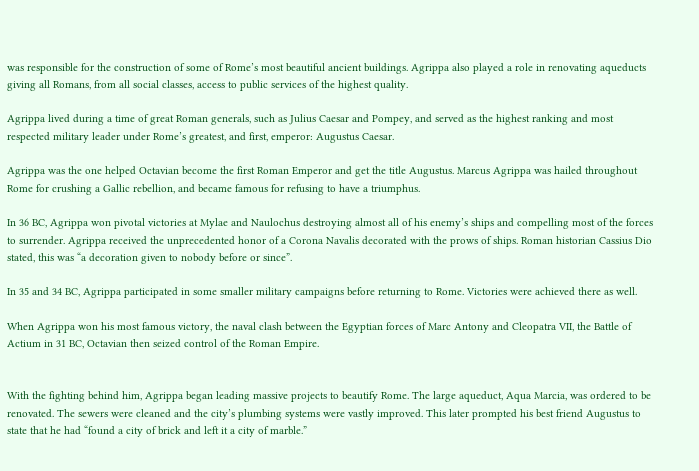was responsible for the construction of some of Rome’s most beautiful ancient buildings. Agrippa also played a role in renovating aqueducts giving all Romans, from all social classes, access to public services of the highest quality.

Agrippa lived during a time of great Roman generals, such as Julius Caesar and Pompey, and served as the highest ranking and most respected military leader under Rome’s greatest, and first, emperor: Augustus Caesar.

Agrippa was the one helped Octavian become the first Roman Emperor and get the title Augustus. Marcus Agrippa was hailed throughout Rome for crushing a Gallic rebellion, and became famous for refusing to have a triumphus.

In 36 BC, Agrippa won pivotal victories at Mylae and Naulochus destroying almost all of his enemy’s ships and compelling most of the forces to surrender. Agrippa received the unprecedented honor of a Corona Navalis decorated with the prows of ships. Roman historian Cassius Dio stated, this was “a decoration given to nobody before or since”.

In 35 and 34 BC, Agrippa participated in some smaller military campaigns before returning to Rome. Victories were achieved there as well.

When Agrippa won his most famous victory, the naval clash between the Egyptian forces of Marc Antony and Cleopatra VII, the Battle of Actium in 31 BC, Octavian then seized control of the Roman Empire.


With the fighting behind him, Agrippa began leading massive projects to beautify Rome. The large aqueduct, Aqua Marcia, was ordered to be renovated. The sewers were cleaned and the city’s plumbing systems were vastly improved. This later prompted his best friend Augustus to state that he had “found a city of brick and left it a city of marble.”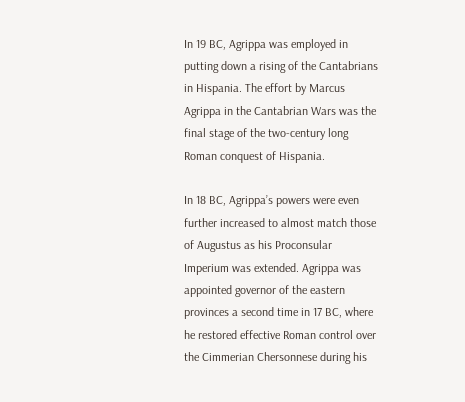In 19 BC, Agrippa was employed in putting down a rising of the Cantabrians in Hispania. The effort by Marcus Agrippa in the Cantabrian Wars was the final stage of the two-century long Roman conquest of Hispania.

In 18 BC, Agrippa’s powers were even further increased to almost match those of Augustus as his Proconsular Imperium was extended. Agrippa was appointed governor of the eastern provinces a second time in 17 BC, where he restored effective Roman control over the Cimmerian Chersonnese during his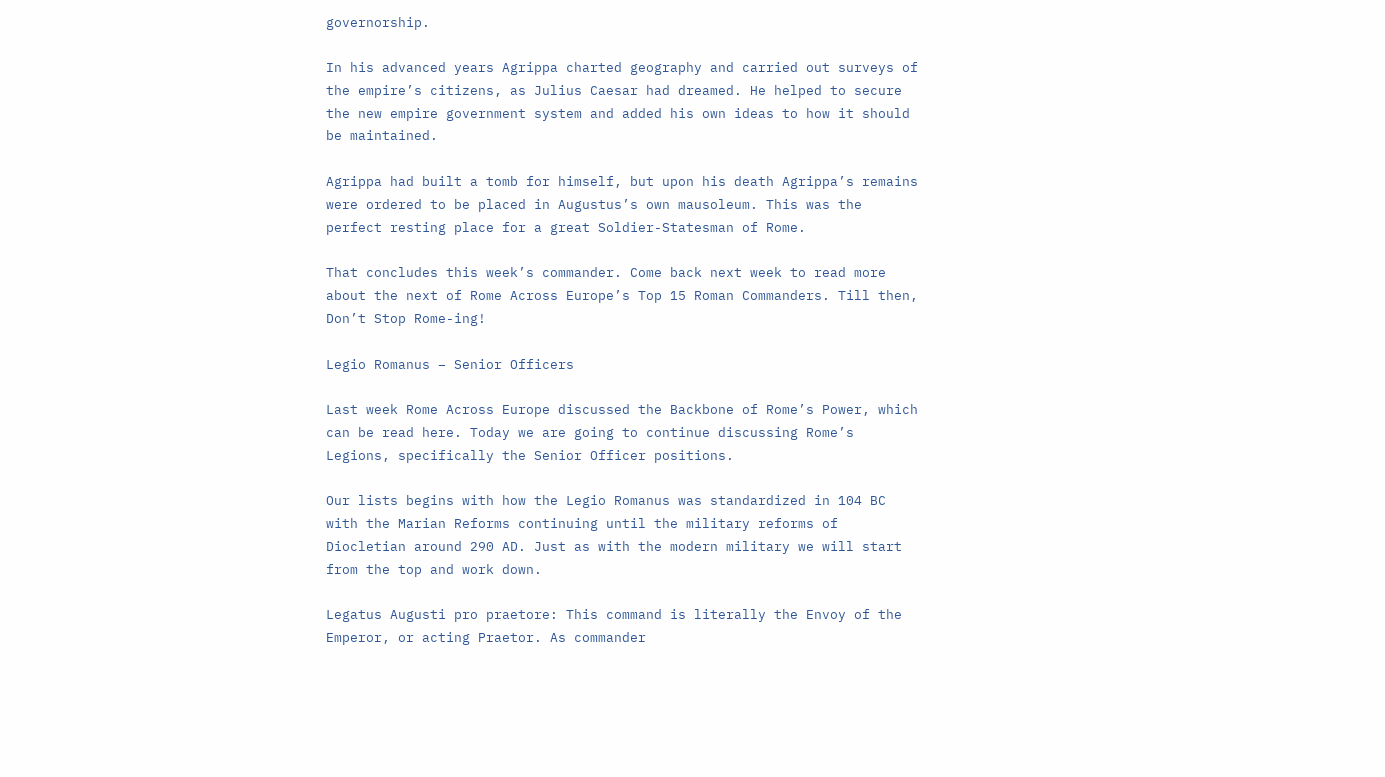governorship.

In his advanced years Agrippa charted geography and carried out surveys of the empire’s citizens, as Julius Caesar had dreamed. He helped to secure the new empire government system and added his own ideas to how it should be maintained.

Agrippa had built a tomb for himself, but upon his death Agrippa’s remains were ordered to be placed in Augustus’s own mausoleum. This was the perfect resting place for a great Soldier-Statesman of Rome.

That concludes this week’s commander. Come back next week to read more about the next of Rome Across Europe’s Top 15 Roman Commanders. Till then, Don’t Stop Rome-ing!

Legio Romanus – Senior Officers

Last week Rome Across Europe discussed the Backbone of Rome’s Power, which can be read here. Today we are going to continue discussing Rome’s Legions, specifically the Senior Officer positions.

Our lists begins with how the Legio Romanus was standardized in 104 BC with the Marian Reforms continuing until the military reforms of Diocletian around 290 AD. Just as with the modern military we will start from the top and work down.

Legatus Augusti pro praetore: This command is literally the Envoy of the Emperor, or acting Praetor. As commander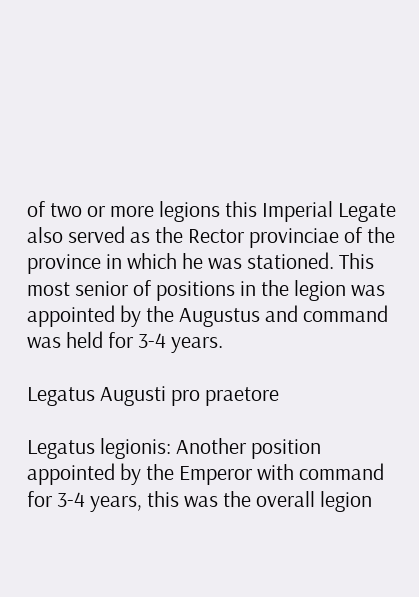of two or more legions this Imperial Legate also served as the Rector provinciae of the province in which he was stationed. This most senior of positions in the legion was appointed by the Augustus and command was held for 3-4 years.

Legatus Augusti pro praetore

Legatus legionis: Another position appointed by the Emperor with command for 3-4 years, this was the overall legion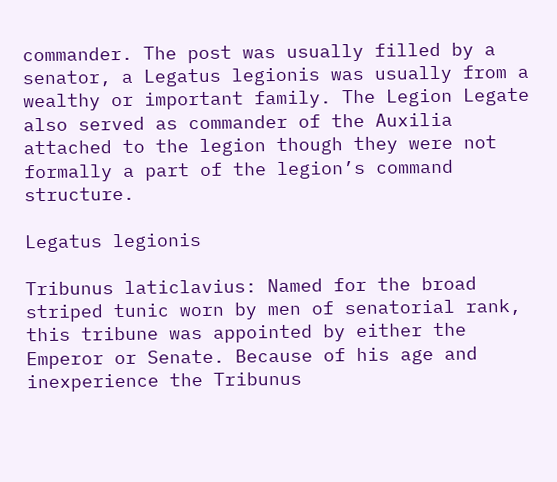commander. The post was usually filled by a senator, a Legatus legionis was usually from a wealthy or important family. The Legion Legate also served as commander of the Auxilia attached to the legion though they were not formally a part of the legion’s command structure.

Legatus legionis

Tribunus laticlavius: Named for the broad striped tunic worn by men of senatorial rank, this tribune was appointed by either the Emperor or Senate. Because of his age and inexperience the Tribunus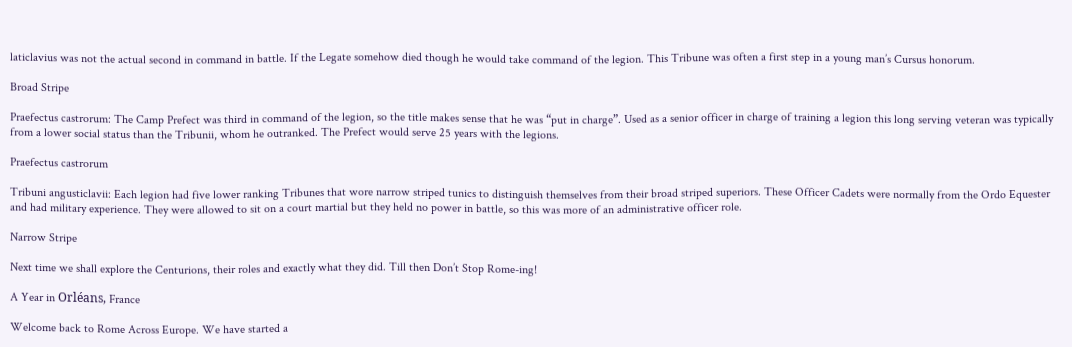laticlavius was not the actual second in command in battle. If the Legate somehow died though he would take command of the legion. This Tribune was often a first step in a young man’s Cursus honorum.

Broad Stripe

Praefectus castrorum: The Camp Prefect was third in command of the legion, so the title makes sense that he was “put in charge”. Used as a senior officer in charge of training a legion this long serving veteran was typically from a lower social status than the Tribunii, whom he outranked. The Prefect would serve 25 years with the legions.

Praefectus castrorum

Tribuni angusticlavii: Each legion had five lower ranking Tribunes that wore narrow striped tunics to distinguish themselves from their broad striped superiors. These Officer Cadets were normally from the Ordo Equester and had military experience. They were allowed to sit on a court martial but they held no power in battle, so this was more of an administrative officer role.

Narrow Stripe

Next time we shall explore the Centurions, their roles and exactly what they did. Till then Don’t Stop Rome-ing!

A Year in Orléans, France

Welcome back to Rome Across Europe. We have started a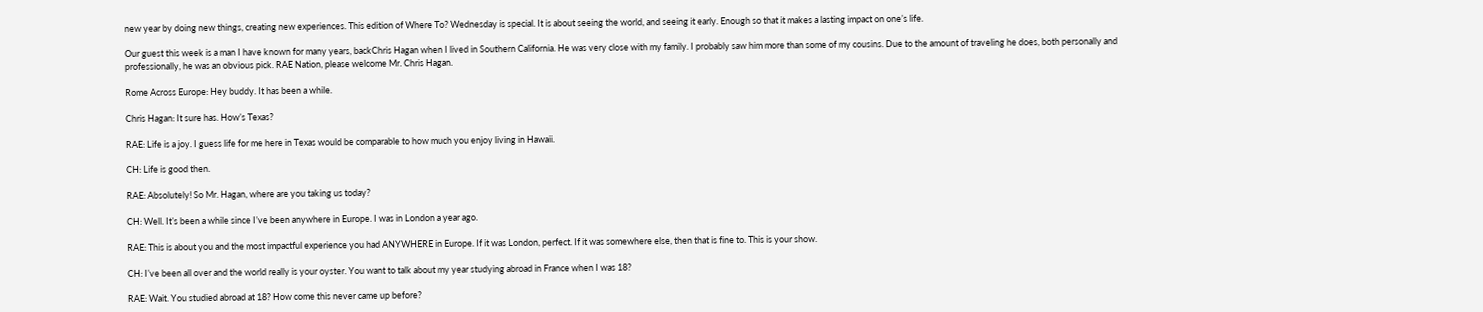new year by doing new things, creating new experiences. This edition of Where To? Wednesday is special. It is about seeing the world, and seeing it early. Enough so that it makes a lasting impact on one’s life.

Our guest this week is a man I have known for many years, backChris Hagan when I lived in Southern California. He was very close with my family. I probably saw him more than some of my cousins. Due to the amount of traveling he does, both personally and professionally, he was an obvious pick. RAE Nation, please welcome Mr. Chris Hagan.

Rome Across Europe: Hey buddy. It has been a while.

Chris Hagan: It sure has. How’s Texas?

RAE: Life is a joy. I guess life for me here in Texas would be comparable to how much you enjoy living in Hawaii.

CH: Life is good then.

RAE: Absolutely! So Mr. Hagan, where are you taking us today?

CH: Well. It’s been a while since I’ve been anywhere in Europe. I was in London a year ago.

RAE: This is about you and the most impactful experience you had ANYWHERE in Europe. If it was London, perfect. If it was somewhere else, then that is fine to. This is your show.

CH: I’ve been all over and the world really is your oyster. You want to talk about my year studying abroad in France when I was 18?

RAE: Wait. You studied abroad at 18? How come this never came up before?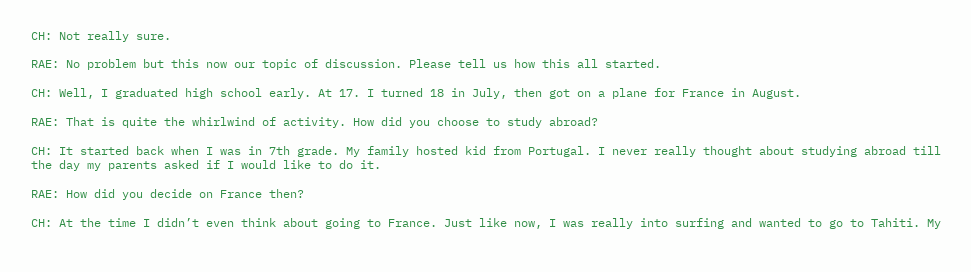CH: Not really sure.

RAE: No problem but this now our topic of discussion. Please tell us how this all started.

CH: Well, I graduated high school early. At 17. I turned 18 in July, then got on a plane for France in August.

RAE: That is quite the whirlwind of activity. How did you choose to study abroad?

CH: It started back when I was in 7th grade. My family hosted kid from Portugal. I never really thought about studying abroad till the day my parents asked if I would like to do it.

RAE: How did you decide on France then?

CH: At the time I didn’t even think about going to France. Just like now, I was really into surfing and wanted to go to Tahiti. My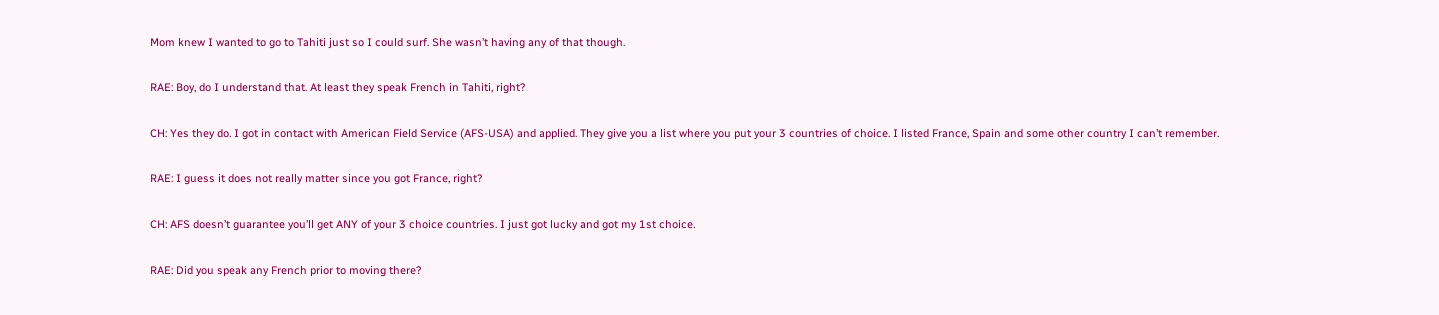Mom knew I wanted to go to Tahiti just so I could surf. She wasn’t having any of that though.

RAE: Boy, do I understand that. At least they speak French in Tahiti, right?

CH: Yes they do. I got in contact with American Field Service (AFS-USA) and applied. They give you a list where you put your 3 countries of choice. I listed France, Spain and some other country I can’t remember.

RAE: I guess it does not really matter since you got France, right?

CH: AFS doesn’t guarantee you’ll get ANY of your 3 choice countries. I just got lucky and got my 1st choice.

RAE: Did you speak any French prior to moving there?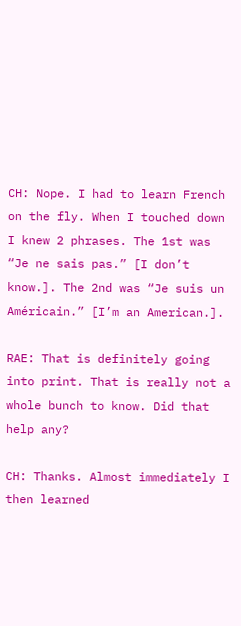CH: Nope. I had to learn French on the fly. When I touched down I knew 2 phrases. The 1st was “Je ne sais pas.” [I don’t know.]. The 2nd was “Je suis un Américain.” [I’m an American.].

RAE: That is definitely going into print. That is really not a whole bunch to know. Did that help any?

CH: Thanks. Almost immediately I then learned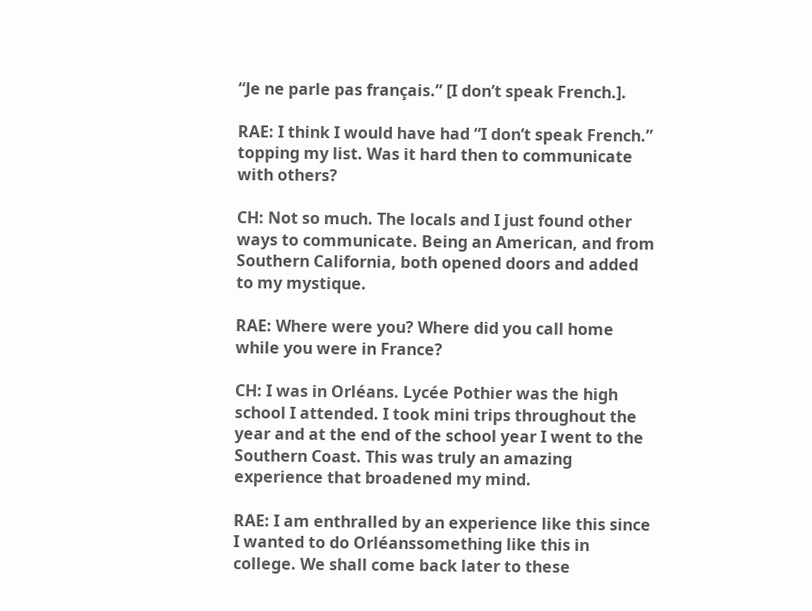“Je ne parle pas français.” [I don’t speak French.].

RAE: I think I would have had “I don’t speak French.” topping my list. Was it hard then to communicate with others?

CH: Not so much. The locals and I just found other ways to communicate. Being an American, and from Southern California, both opened doors and added to my mystique.

RAE: Where were you? Where did you call home while you were in France?

CH: I was in Orléans. Lycée Pothier was the high school I attended. I took mini trips throughout the year and at the end of the school year I went to the Southern Coast. This was truly an amazing experience that broadened my mind.

RAE: I am enthralled by an experience like this since I wanted to do Orléanssomething like this in college. We shall come back later to these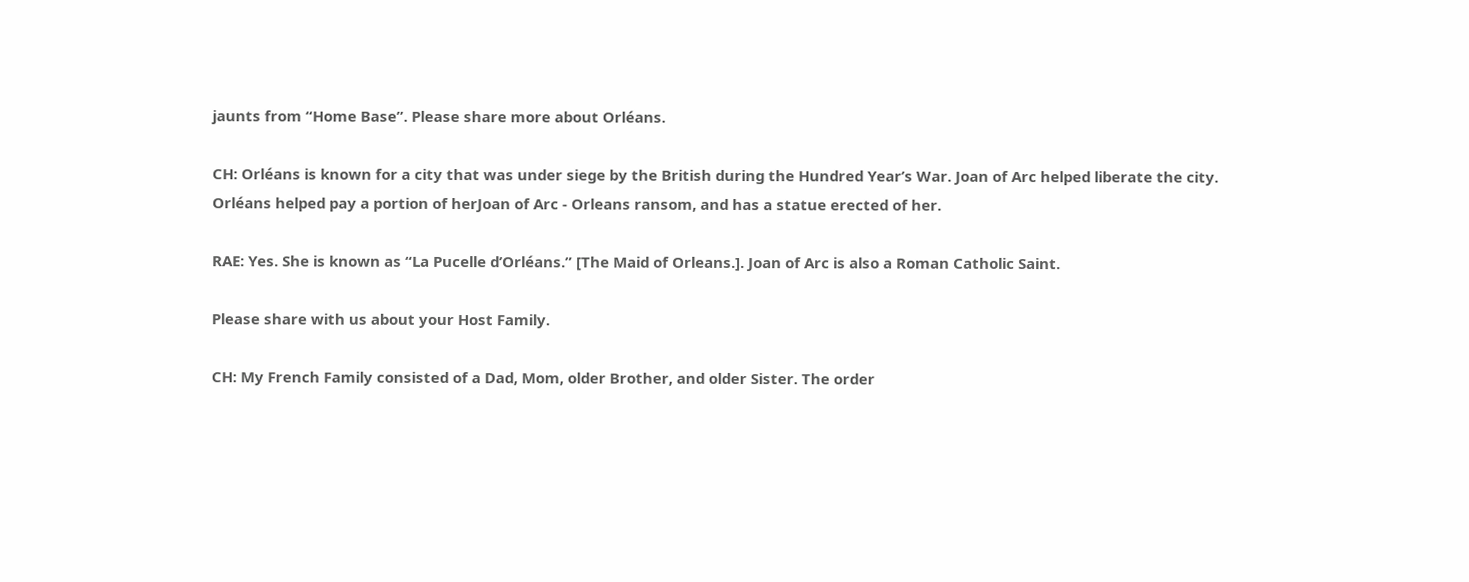jaunts from “Home Base”. Please share more about Orléans.

CH: Orléans is known for a city that was under siege by the British during the Hundred Year’s War. Joan of Arc helped liberate the city. Orléans helped pay a portion of herJoan of Arc - Orleans ransom, and has a statue erected of her.

RAE: Yes. She is known as “La Pucelle d’Orléans.” [The Maid of Orleans.]. Joan of Arc is also a Roman Catholic Saint.

Please share with us about your Host Family.

CH: My French Family consisted of a Dad, Mom, older Brother, and older Sister. The order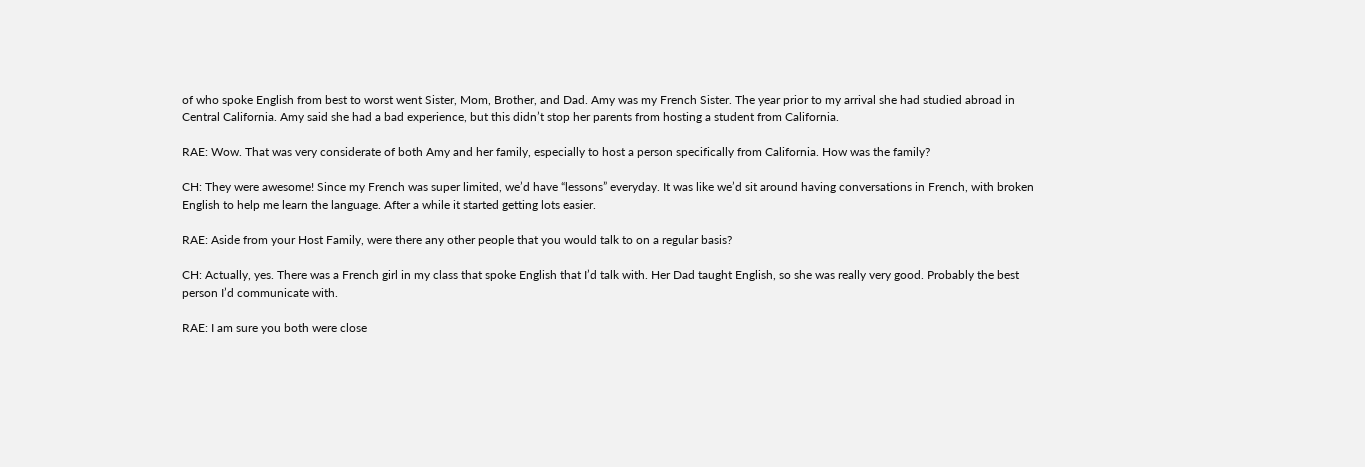of who spoke English from best to worst went Sister, Mom, Brother, and Dad. Amy was my French Sister. The year prior to my arrival she had studied abroad in Central California. Amy said she had a bad experience, but this didn’t stop her parents from hosting a student from California.

RAE: Wow. That was very considerate of both Amy and her family, especially to host a person specifically from California. How was the family?

CH: They were awesome! Since my French was super limited, we’d have “lessons” everyday. It was like we’d sit around having conversations in French, with broken English to help me learn the language. After a while it started getting lots easier.

RAE: Aside from your Host Family, were there any other people that you would talk to on a regular basis?

CH: Actually, yes. There was a French girl in my class that spoke English that I’d talk with. Her Dad taught English, so she was really very good. Probably the best person I’d communicate with.

RAE: I am sure you both were close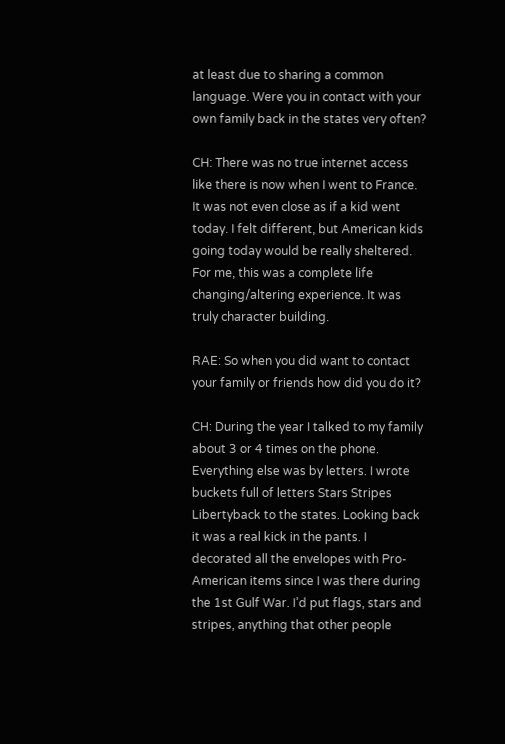at least due to sharing a common language. Were you in contact with your own family back in the states very often?

CH: There was no true internet access like there is now when I went to France. It was not even close as if a kid went today. I felt different, but American kids going today would be really sheltered. For me, this was a complete life changing/altering experience. It was truly character building.

RAE: So when you did want to contact your family or friends how did you do it?

CH: During the year I talked to my family about 3 or 4 times on the phone. Everything else was by letters. I wrote buckets full of letters Stars Stripes Libertyback to the states. Looking back it was a real kick in the pants. I decorated all the envelopes with Pro-American items since I was there during the 1st Gulf War. I’d put flags, stars and stripes, anything that other people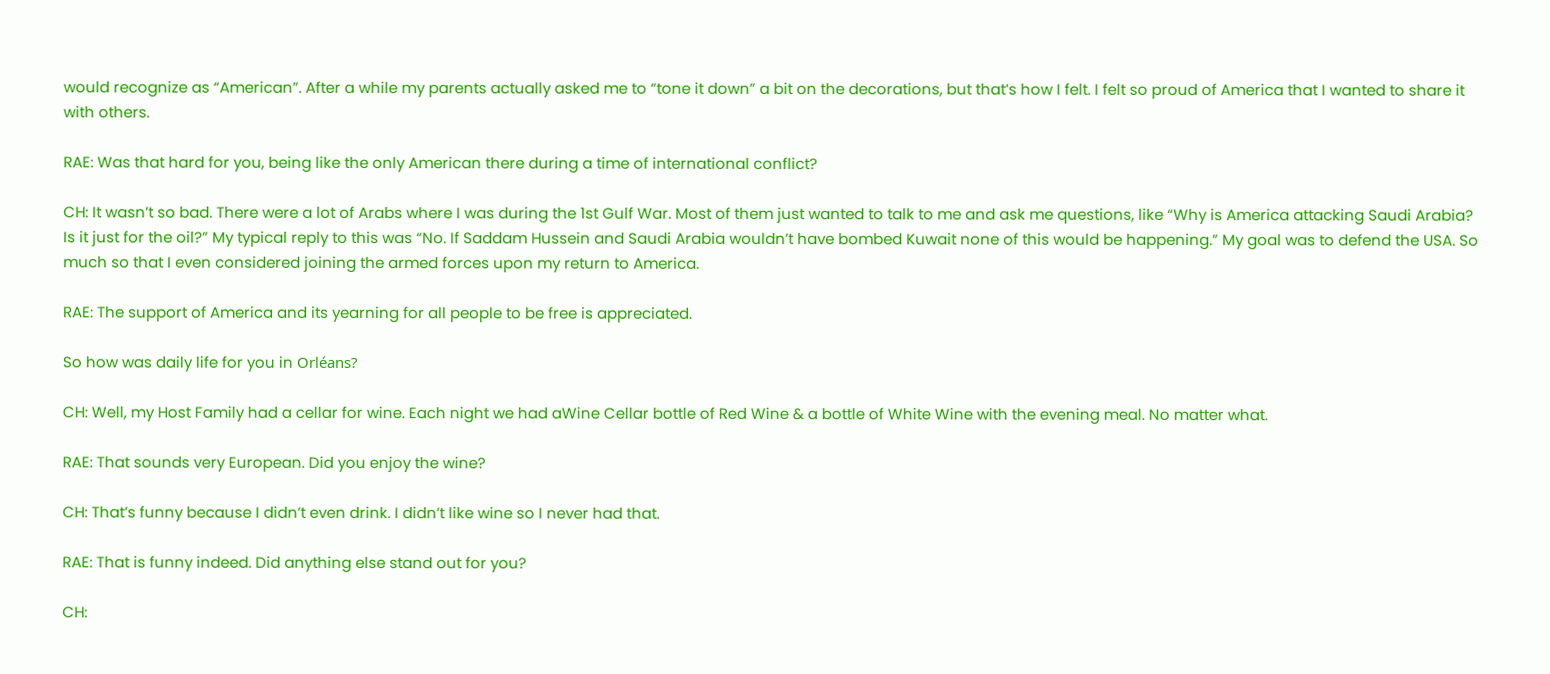would recognize as “American”. After a while my parents actually asked me to “tone it down” a bit on the decorations, but that’s how I felt. I felt so proud of America that I wanted to share it with others.

RAE: Was that hard for you, being like the only American there during a time of international conflict?

CH: It wasn’t so bad. There were a lot of Arabs where I was during the 1st Gulf War. Most of them just wanted to talk to me and ask me questions, like “Why is America attacking Saudi Arabia? Is it just for the oil?” My typical reply to this was “No. If Saddam Hussein and Saudi Arabia wouldn’t have bombed Kuwait none of this would be happening.” My goal was to defend the USA. So much so that I even considered joining the armed forces upon my return to America.

RAE: The support of America and its yearning for all people to be free is appreciated.

So how was daily life for you in Orléans?

CH: Well, my Host Family had a cellar for wine. Each night we had aWine Cellar bottle of Red Wine & a bottle of White Wine with the evening meal. No matter what.

RAE: That sounds very European. Did you enjoy the wine?

CH: That’s funny because I didn’t even drink. I didn’t like wine so I never had that.

RAE: That is funny indeed. Did anything else stand out for you?

CH: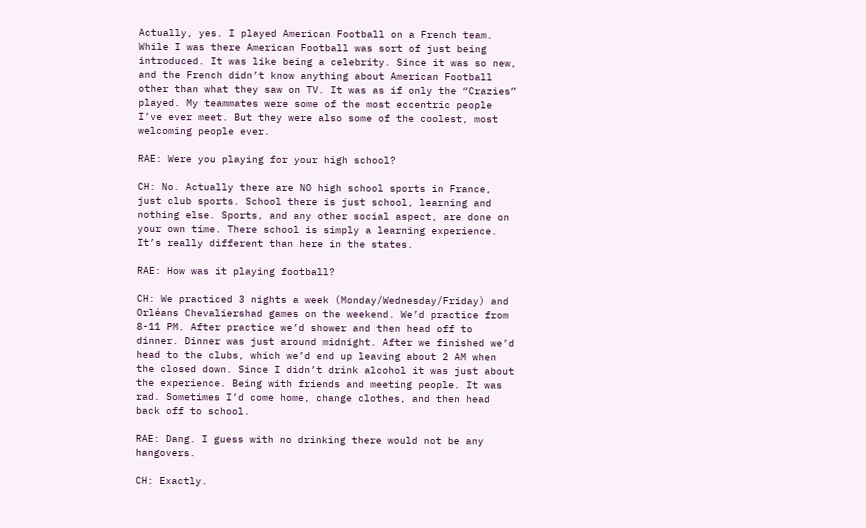Actually, yes. I played American Football on a French team. While I was there American Football was sort of just being introduced. It was like being a celebrity. Since it was so new, and the French didn’t know anything about American Football other than what they saw on TV. It was as if only the “Crazies” played. My teammates were some of the most eccentric people I’ve ever meet. But they were also some of the coolest, most welcoming people ever.

RAE: Were you playing for your high school?

CH: No. Actually there are NO high school sports in France, just club sports. School there is just school, learning and nothing else. Sports, and any other social aspect, are done on your own time. There school is simply a learning experience. It’s really different than here in the states.

RAE: How was it playing football?

CH: We practiced 3 nights a week (Monday/Wednesday/Friday) and Orléans Chevaliershad games on the weekend. We’d practice from 8-11 PM. After practice we’d shower and then head off to dinner. Dinner was just around midnight. After we finished we’d head to the clubs, which we’d end up leaving about 2 AM when the closed down. Since I didn’t drink alcohol it was just about the experience. Being with friends and meeting people. It was rad. Sometimes I’d come home, change clothes, and then head back off to school.

RAE: Dang. I guess with no drinking there would not be any hangovers.

CH: Exactly.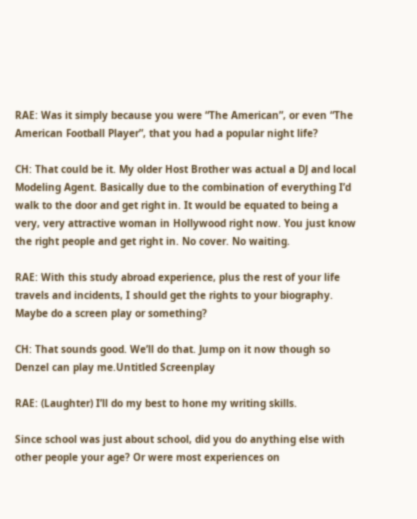RAE: Was it simply because you were “The American”, or even “The American Football Player”, that you had a popular night life?

CH: That could be it. My older Host Brother was actual a DJ and local Modeling Agent. Basically due to the combination of everything I’d walk to the door and get right in. It would be equated to being a very, very attractive woman in Hollywood right now. You just know the right people and get right in. No cover. No waiting.

RAE: With this study abroad experience, plus the rest of your life travels and incidents, I should get the rights to your biography. Maybe do a screen play or something?

CH: That sounds good. We’ll do that. Jump on it now though so Denzel can play me.Untitled Screenplay

RAE: (Laughter) I’ll do my best to hone my writing skills.

Since school was just about school, did you do anything else with other people your age? Or were most experiences on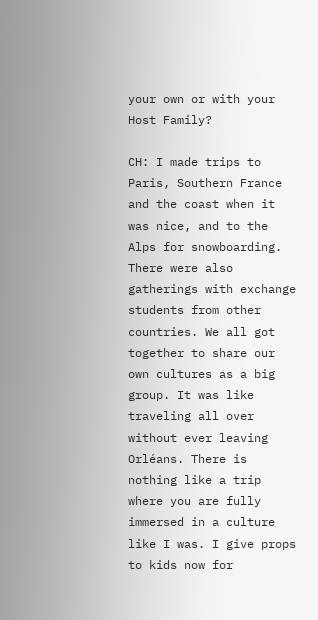your own or with your Host Family?

CH: I made trips to Paris, Southern France and the coast when it was nice, and to the Alps for snowboarding. There were also gatherings with exchange students from other countries. We all got together to share our own cultures as a big group. It was like traveling all over without ever leaving Orléans. There is nothing like a trip where you are fully immersed in a culture like I was. I give props to kids now for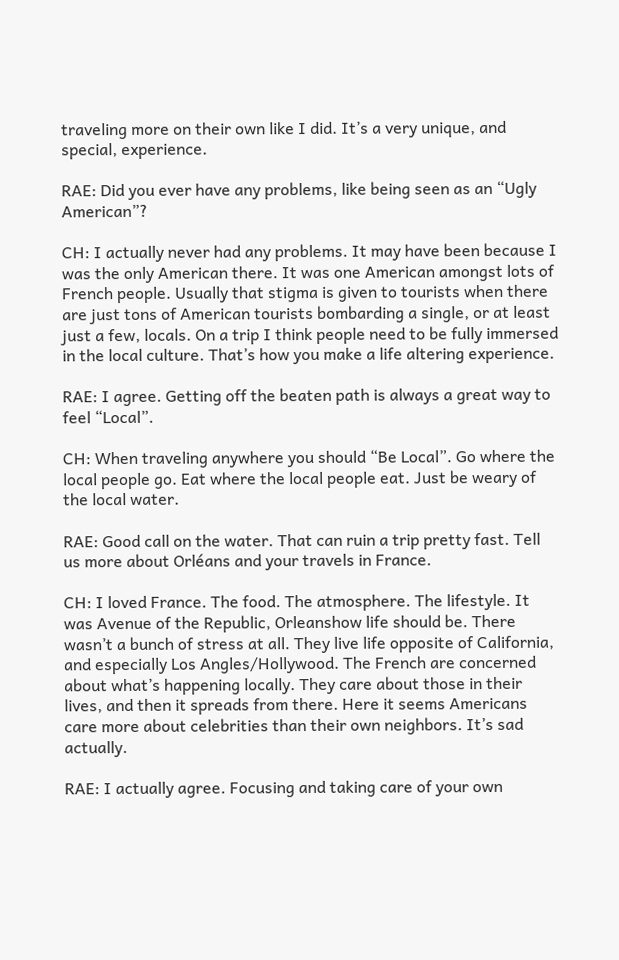traveling more on their own like I did. It’s a very unique, and special, experience.

RAE: Did you ever have any problems, like being seen as an “Ugly American”?

CH: I actually never had any problems. It may have been because I was the only American there. It was one American amongst lots of French people. Usually that stigma is given to tourists when there are just tons of American tourists bombarding a single, or at least just a few, locals. On a trip I think people need to be fully immersed in the local culture. That’s how you make a life altering experience.

RAE: I agree. Getting off the beaten path is always a great way to feel “Local”.

CH: When traveling anywhere you should “Be Local”. Go where the local people go. Eat where the local people eat. Just be weary of the local water.

RAE: Good call on the water. That can ruin a trip pretty fast. Tell us more about Orléans and your travels in France.

CH: I loved France. The food. The atmosphere. The lifestyle. It was Avenue of the Republic, Orleanshow life should be. There wasn’t a bunch of stress at all. They live life opposite of California, and especially Los Angles/Hollywood. The French are concerned about what’s happening locally. They care about those in their lives, and then it spreads from there. Here it seems Americans care more about celebrities than their own neighbors. It’s sad actually.

RAE: I actually agree. Focusing and taking care of your own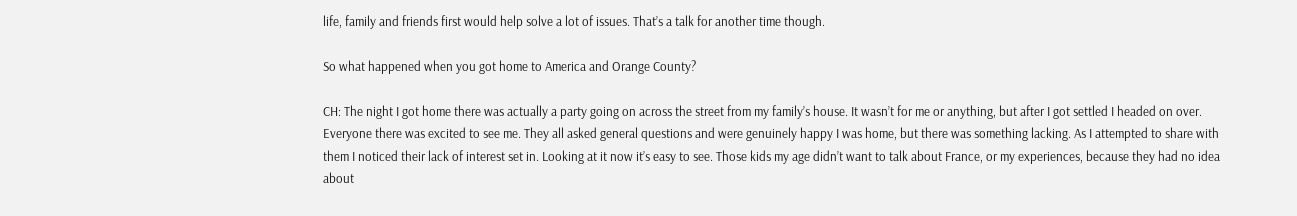life, family and friends first would help solve a lot of issues. That’s a talk for another time though.

So what happened when you got home to America and Orange County?

CH: The night I got home there was actually a party going on across the street from my family’s house. It wasn’t for me or anything, but after I got settled I headed on over. Everyone there was excited to see me. They all asked general questions and were genuinely happy I was home, but there was something lacking. As I attempted to share with them I noticed their lack of interest set in. Looking at it now it’s easy to see. Those kids my age didn’t want to talk about France, or my experiences, because they had no idea about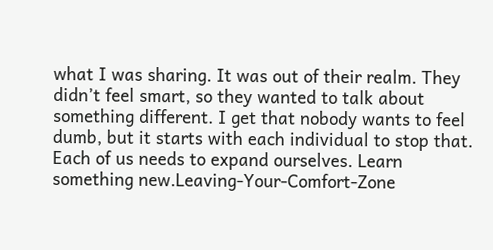what I was sharing. It was out of their realm. They didn’t feel smart, so they wanted to talk about something different. I get that nobody wants to feel dumb, but it starts with each individual to stop that. Each of us needs to expand ourselves. Learn something new.Leaving-Your-Comfort-Zone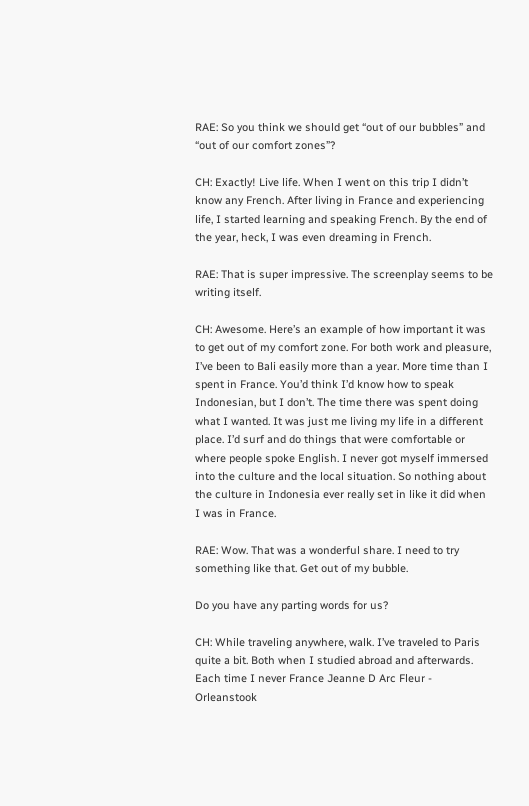RAE: So you think we should get “out of our bubbles” and “out of our comfort zones”?

CH: Exactly! Live life. When I went on this trip I didn’t know any French. After living in France and experiencing life, I started learning and speaking French. By the end of the year, heck, I was even dreaming in French.

RAE: That is super impressive. The screenplay seems to be writing itself.

CH: Awesome. Here’s an example of how important it was to get out of my comfort zone. For both work and pleasure, I’ve been to Bali easily more than a year. More time than I spent in France. You’d think I’d know how to speak Indonesian, but I don’t. The time there was spent doing what I wanted. It was just me living my life in a different place. I’d surf and do things that were comfortable or where people spoke English. I never got myself immersed into the culture and the local situation. So nothing about the culture in Indonesia ever really set in like it did when I was in France.

RAE: Wow. That was a wonderful share. I need to try something like that. Get out of my bubble.

Do you have any parting words for us?

CH: While traveling anywhere, walk. I’ve traveled to Paris quite a bit. Both when I studied abroad and afterwards. Each time I never France Jeanne D Arc Fleur - Orleanstook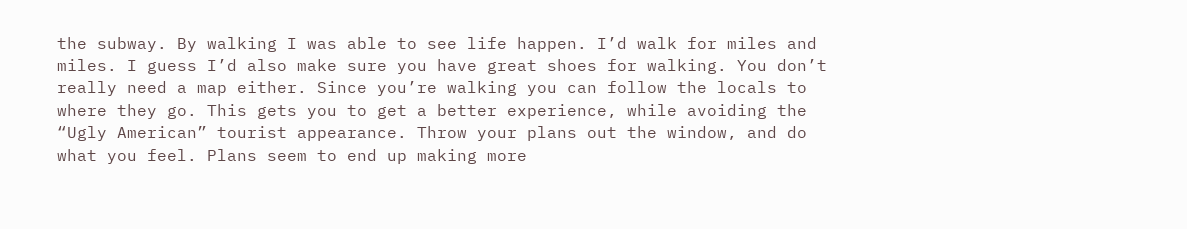the subway. By walking I was able to see life happen. I’d walk for miles and miles. I guess I’d also make sure you have great shoes for walking. You don’t really need a map either. Since you’re walking you can follow the locals to where they go. This gets you to get a better experience, while avoiding the “Ugly American” tourist appearance. Throw your plans out the window, and do what you feel. Plans seem to end up making more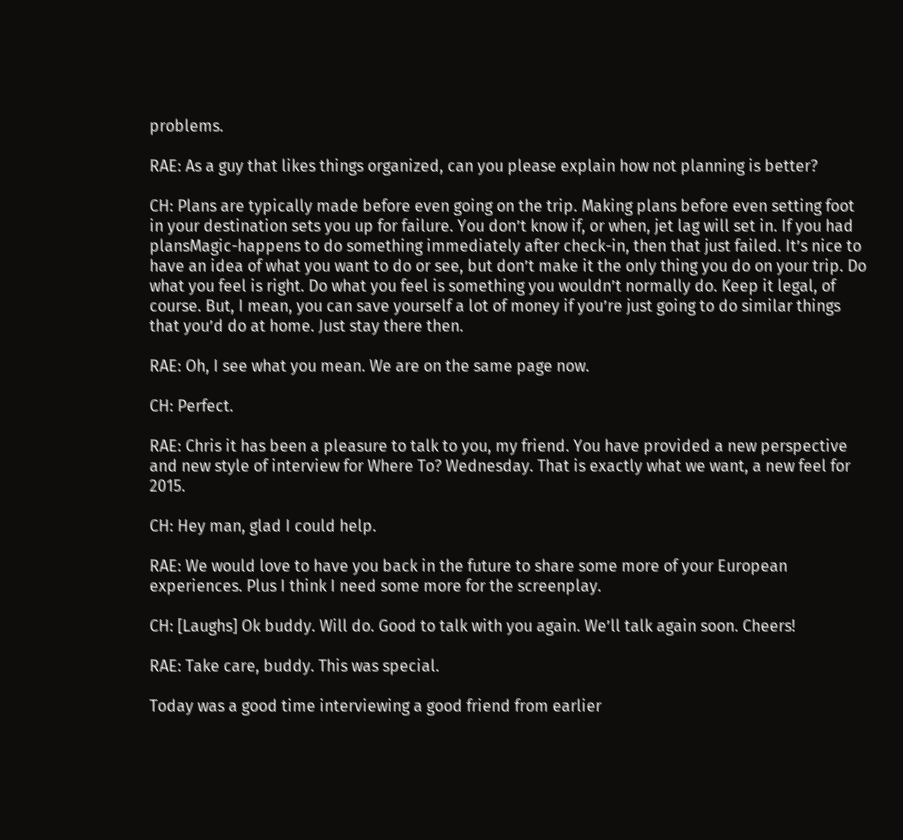problems.

RAE: As a guy that likes things organized, can you please explain how not planning is better?

CH: Plans are typically made before even going on the trip. Making plans before even setting foot in your destination sets you up for failure. You don’t know if, or when, jet lag will set in. If you had plansMagic-happens to do something immediately after check-in, then that just failed. It’s nice to have an idea of what you want to do or see, but don’t make it the only thing you do on your trip. Do what you feel is right. Do what you feel is something you wouldn’t normally do. Keep it legal, of course. But, I mean, you can save yourself a lot of money if you’re just going to do similar things that you’d do at home. Just stay there then.

RAE: Oh, I see what you mean. We are on the same page now.

CH: Perfect.

RAE: Chris it has been a pleasure to talk to you, my friend. You have provided a new perspective and new style of interview for Where To? Wednesday. That is exactly what we want, a new feel for 2015.

CH: Hey man, glad I could help.

RAE: We would love to have you back in the future to share some more of your European experiences. Plus I think I need some more for the screenplay.

CH: [Laughs] Ok buddy. Will do. Good to talk with you again. We’ll talk again soon. Cheers!

RAE: Take care, buddy. This was special.

Today was a good time interviewing a good friend from earlier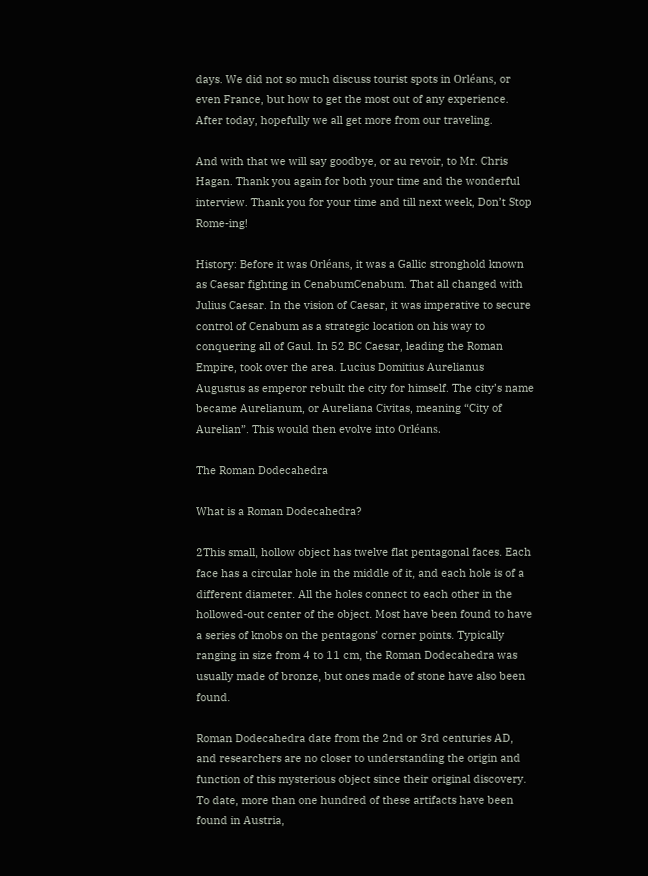days. We did not so much discuss tourist spots in Orléans, or even France, but how to get the most out of any experience. After today, hopefully we all get more from our traveling.

And with that we will say goodbye, or au revoir, to Mr. Chris Hagan. Thank you again for both your time and the wonderful interview. Thank you for your time and till next week, Don’t Stop Rome-ing!

History: Before it was Orléans, it was a Gallic stronghold known as Caesar fighting in CenabumCenabum. That all changed with Julius Caesar. In the vision of Caesar, it was imperative to secure control of Cenabum as a strategic location on his way to conquering all of Gaul. In 52 BC Caesar, leading the Roman Empire, took over the area. Lucius Domitius Aurelianus Augustus as emperor rebuilt the city for himself. The city’s name became Aurelianum, or Aureliana Civitas, meaning “City of Aurelian”. This would then evolve into Orléans.

The Roman Dodecahedra

What is a Roman Dodecahedra?

2This small, hollow object has twelve flat pentagonal faces. Each face has a circular hole in the middle of it, and each hole is of a different diameter. All the holes connect to each other in the hollowed-out center of the object. Most have been found to have a series of knobs on the pentagons’ corner points. Typically ranging in size from 4 to 11 cm, the Roman Dodecahedra was usually made of bronze, but ones made of stone have also been found.

Roman Dodecahedra date from the 2nd or 3rd centuries AD, and researchers are no closer to understanding the origin and function of this mysterious object since their original discovery. To date, more than one hundred of these artifacts have been found in Austria,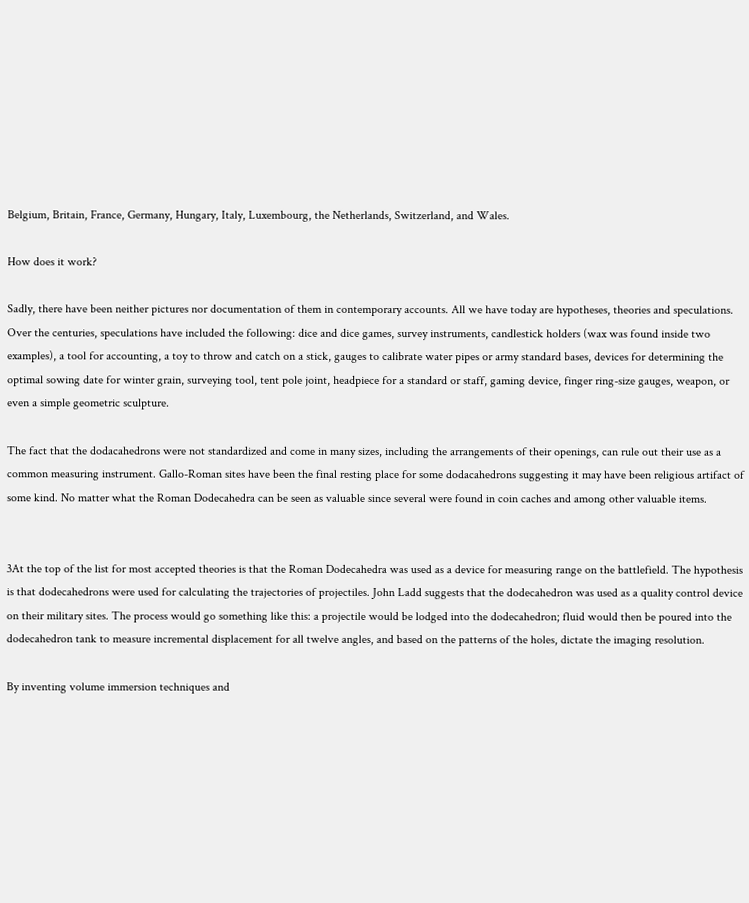Belgium, Britain, France, Germany, Hungary, Italy, Luxembourg, the Netherlands, Switzerland, and Wales.

How does it work?

Sadly, there have been neither pictures nor documentation of them in contemporary accounts. All we have today are hypotheses, theories and speculations. Over the centuries, speculations have included the following: dice and dice games, survey instruments, candlestick holders (wax was found inside two examples), a tool for accounting, a toy to throw and catch on a stick, gauges to calibrate water pipes or army standard bases, devices for determining the optimal sowing date for winter grain, surveying tool, tent pole joint, headpiece for a standard or staff, gaming device, finger ring-size gauges, weapon, or even a simple geometric sculpture.

The fact that the dodacahedrons were not standardized and come in many sizes, including the arrangements of their openings, can rule out their use as a common measuring instrument. Gallo-Roman sites have been the final resting place for some dodacahedrons suggesting it may have been religious artifact of some kind. No matter what the Roman Dodecahedra can be seen as valuable since several were found in coin caches and among other valuable items.


3At the top of the list for most accepted theories is that the Roman Dodecahedra was used as a device for measuring range on the battlefield. The hypothesis is that dodecahedrons were used for calculating the trajectories of projectiles. John Ladd suggests that the dodecahedron was used as a quality control device on their military sites. The process would go something like this: a projectile would be lodged into the dodecahedron; fluid would then be poured into the dodecahedron tank to measure incremental displacement for all twelve angles, and based on the patterns of the holes, dictate the imaging resolution.

By inventing volume immersion techniques and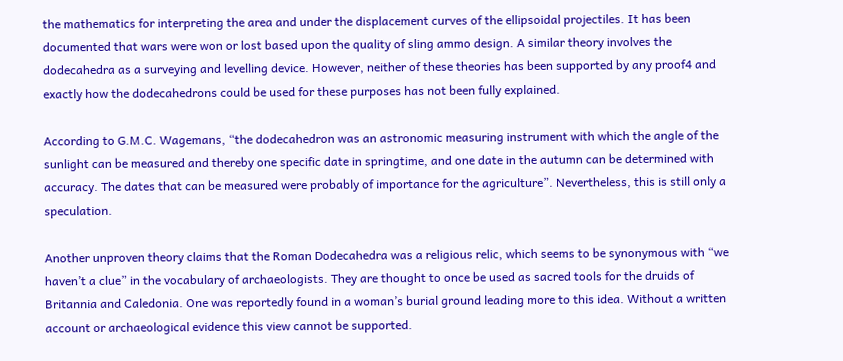the mathematics for interpreting the area and under the displacement curves of the ellipsoidal projectiles. It has been documented that wars were won or lost based upon the quality of sling ammo design. A similar theory involves the dodecahedra as a surveying and levelling device. However, neither of these theories has been supported by any proof4 and exactly how the dodecahedrons could be used for these purposes has not been fully explained.

According to G.M.C. Wagemans, “the dodecahedron was an astronomic measuring instrument with which the angle of the sunlight can be measured and thereby one specific date in springtime, and one date in the autumn can be determined with accuracy. The dates that can be measured were probably of importance for the agriculture”. Nevertheless, this is still only a speculation.

Another unproven theory claims that the Roman Dodecahedra was a religious relic, which seems to be synonymous with “we haven’t a clue” in the vocabulary of archaeologists. They are thought to once be used as sacred tools for the druids of Britannia and Caledonia. One was reportedly found in a woman’s burial ground leading more to this idea. Without a written account or archaeological evidence this view cannot be supported.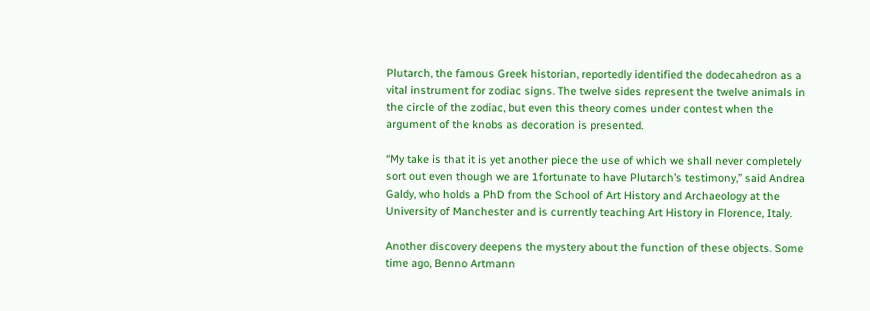Plutarch, the famous Greek historian, reportedly identified the dodecahedron as a vital instrument for zodiac signs. The twelve sides represent the twelve animals in the circle of the zodiac, but even this theory comes under contest when the argument of the knobs as decoration is presented.

“My take is that it is yet another piece the use of which we shall never completely sort out even though we are 1fortunate to have Plutarch’s testimony,” said Andrea Galdy, who holds a PhD from the School of Art History and Archaeology at the University of Manchester and is currently teaching Art History in Florence, Italy.

Another discovery deepens the mystery about the function of these objects. Some time ago, Benno Artmann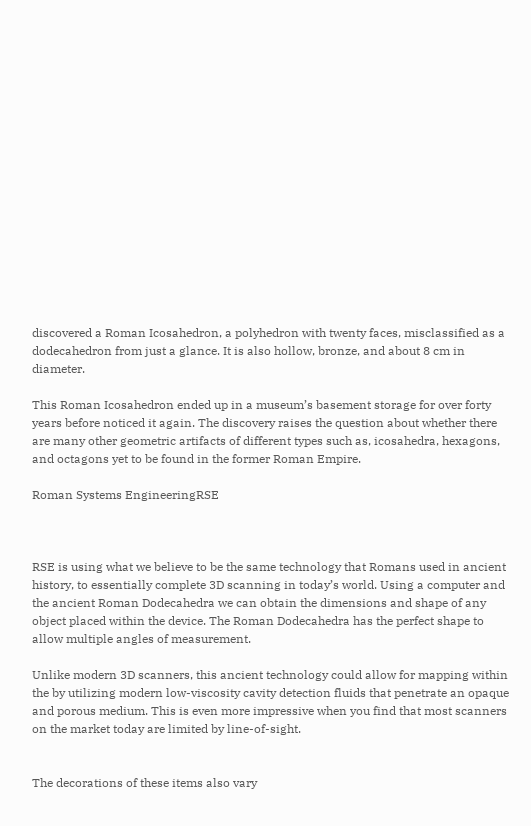discovered a Roman Icosahedron, a polyhedron with twenty faces, misclassified as a dodecahedron from just a glance. It is also hollow, bronze, and about 8 cm in diameter.

This Roman Icosahedron ended up in a museum’s basement storage for over forty years before noticed it again. The discovery raises the question about whether there are many other geometric artifacts of different types such as, icosahedra, hexagons, and octagons yet to be found in the former Roman Empire.

Roman Systems EngineeringRSE



RSE is using what we believe to be the same technology that Romans used in ancient history, to essentially complete 3D scanning in today’s world. Using a computer and the ancient Roman Dodecahedra we can obtain the dimensions and shape of any object placed within the device. The Roman Dodecahedra has the perfect shape to allow multiple angles of measurement.

Unlike modern 3D scanners, this ancient technology could allow for mapping within the by utilizing modern low-viscosity cavity detection fluids that penetrate an opaque and porous medium. This is even more impressive when you find that most scanners on the market today are limited by line-of-sight.


The decorations of these items also vary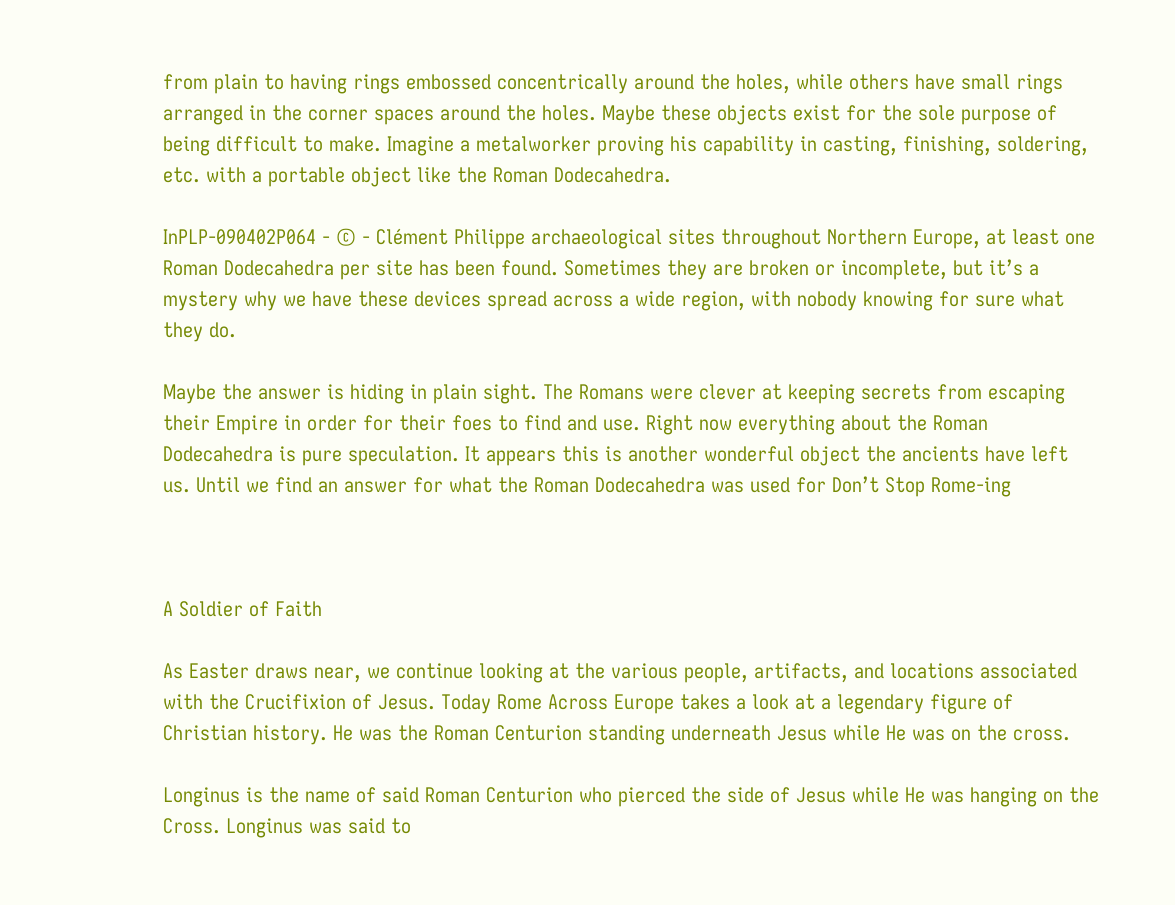from plain to having rings embossed concentrically around the holes, while others have small rings arranged in the corner spaces around the holes. Maybe these objects exist for the sole purpose of being difficult to make. Imagine a metalworker proving his capability in casting, finishing, soldering, etc. with a portable object like the Roman Dodecahedra.

InPLP-090402P064 - © - Clément Philippe archaeological sites throughout Northern Europe, at least one Roman Dodecahedra per site has been found. Sometimes they are broken or incomplete, but it’s a mystery why we have these devices spread across a wide region, with nobody knowing for sure what they do.

Maybe the answer is hiding in plain sight. The Romans were clever at keeping secrets from escaping their Empire in order for their foes to find and use. Right now everything about the Roman Dodecahedra is pure speculation. It appears this is another wonderful object the ancients have left us. Until we find an answer for what the Roman Dodecahedra was used for Don’t Stop Rome-ing



A Soldier of Faith

As Easter draws near, we continue looking at the various people, artifacts, and locations associated with the Crucifixion of Jesus. Today Rome Across Europe takes a look at a legendary figure of Christian history. He was the Roman Centurion standing underneath Jesus while He was on the cross.

Longinus is the name of said Roman Centurion who pierced the side of Jesus while He was hanging on the Cross. Longinus was said to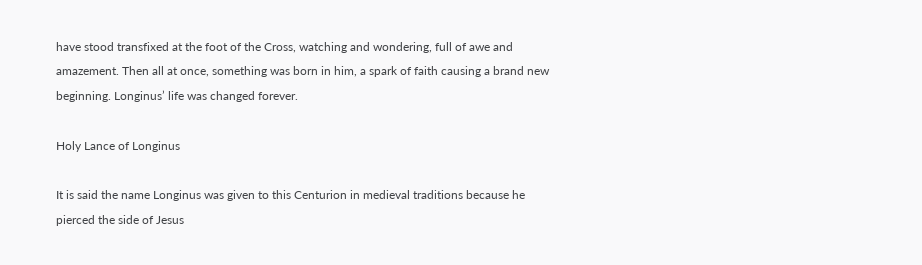have stood transfixed at the foot of the Cross, watching and wondering, full of awe and amazement. Then all at once, something was born in him, a spark of faith causing a brand new beginning. Longinus’ life was changed forever.

Holy Lance of Longinus

It is said the name Longinus was given to this Centurion in medieval traditions because he pierced the side of Jesus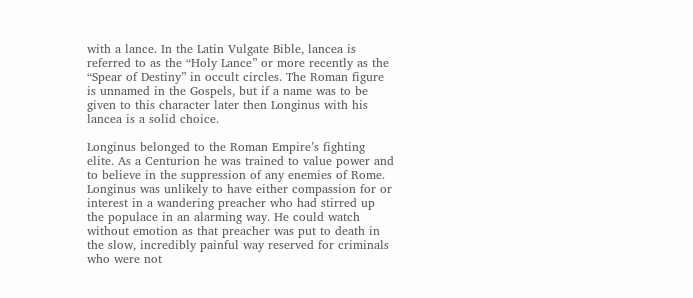with a lance. In the Latin Vulgate Bible, lancea is referred to as the “Holy Lance” or more recently as the “Spear of Destiny” in occult circles. The Roman figure is unnamed in the Gospels, but if a name was to be given to this character later then Longinus with his lancea is a solid choice.

Longinus belonged to the Roman Empire’s fighting elite. As a Centurion he was trained to value power and to believe in the suppression of any enemies of Rome. Longinus was unlikely to have either compassion for or interest in a wandering preacher who had stirred up the populace in an alarming way. He could watch without emotion as that preacher was put to death in the slow, incredibly painful way reserved for criminals who were not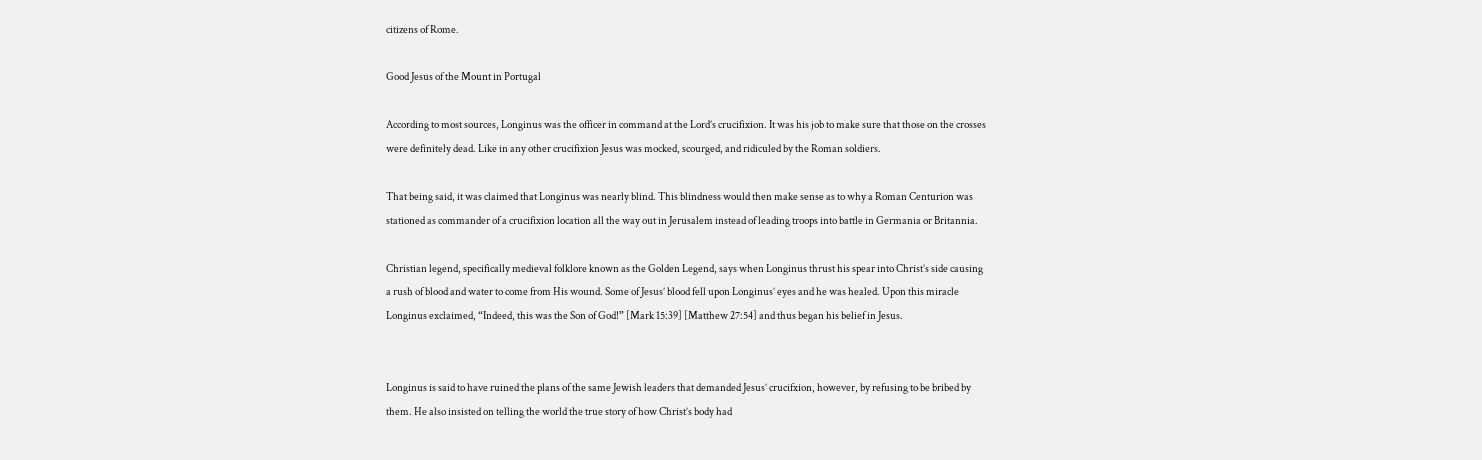citizens of Rome.

Good Jesus of the Mount in Portugal

According to most sources, Longinus was the officer in command at the Lord’s crucifixion. It was his job to make sure that those on the crosses were definitely dead. Like in any other crucifixion Jesus was mocked, scourged, and ridiculed by the Roman soldiers.

That being said, it was claimed that Longinus was nearly blind. This blindness would then make sense as to why a Roman Centurion was stationed as commander of a crucifixion location all the way out in Jerusalem instead of leading troops into battle in Germania or Britannia.

Christian legend, specifically medieval folklore known as the Golden Legend, says when Longinus thrust his spear into Christ’s side causing a rush of blood and water to come from His wound. Some of Jesus’ blood fell upon Longinus’ eyes and he was healed. Upon this miracle Longinus exclaimed, “Indeed, this was the Son of God!” [Mark 15:39] [Matthew 27:54] and thus began his belief in Jesus.


Longinus is said to have ruined the plans of the same Jewish leaders that demanded Jesus’ crucifxion, however, by refusing to be bribed by them. He also insisted on telling the world the true story of how Christ’s body had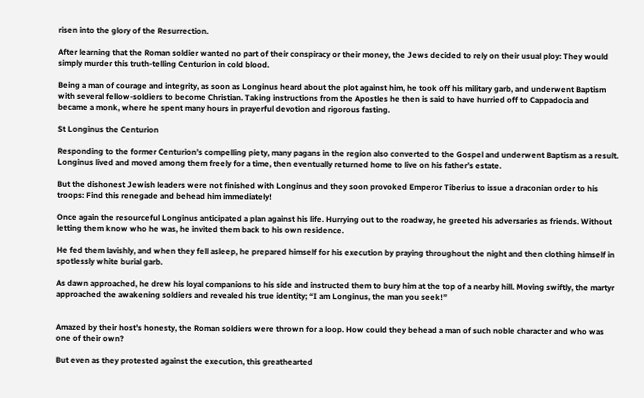risen into the glory of the Resurrection.

After learning that the Roman soldier wanted no part of their conspiracy or their money, the Jews decided to rely on their usual ploy: They would simply murder this truth-telling Centurion in cold blood.

Being a man of courage and integrity, as soon as Longinus heard about the plot against him, he took off his military garb, and underwent Baptism with several fellow-soldiers to become Christian. Taking instructions from the Apostles he then is said to have hurried off to Cappadocia and became a monk, where he spent many hours in prayerful devotion and rigorous fasting.

St Longinus the Centurion

Responding to the former Centurion’s compelling piety, many pagans in the region also converted to the Gospel and underwent Baptism as a result. Longinus lived and moved among them freely for a time, then eventually returned home to live on his father’s estate.

But the dishonest Jewish leaders were not finished with Longinus and they soon provoked Emperor Tiberius to issue a draconian order to his troops: Find this renegade and behead him immediately!

Once again the resourceful Longinus anticipated a plan against his life. Hurrying out to the roadway, he greeted his adversaries as friends. Without letting them know who he was, he invited them back to his own residence.

He fed them lavishly, and when they fell asleep, he prepared himself for his execution by praying throughout the night and then clothing himself in spotlessly white burial garb.

As dawn approached, he drew his loyal companions to his side and instructed them to bury him at the top of a nearby hill. Moving swiftly, the martyr approached the awakening soldiers and revealed his true identity; “I am Longinus, the man you seek!”


Amazed by their host’s honesty, the Roman soldiers were thrown for a loop. How could they behead a man of such noble character and who was one of their own?

But even as they protested against the execution, this greathearted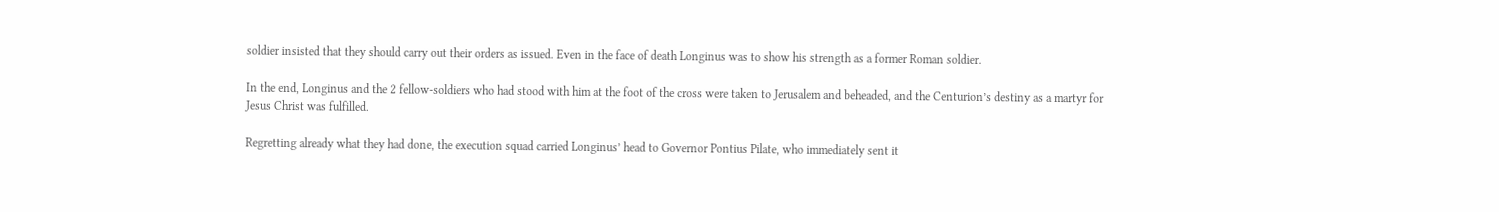soldier insisted that they should carry out their orders as issued. Even in the face of death Longinus was to show his strength as a former Roman soldier.

In the end, Longinus and the 2 fellow-soldiers who had stood with him at the foot of the cross were taken to Jerusalem and beheaded, and the Centurion’s destiny as a martyr for Jesus Christ was fulfilled.

Regretting already what they had done, the execution squad carried Longinus’ head to Governor Pontius Pilate, who immediately sent it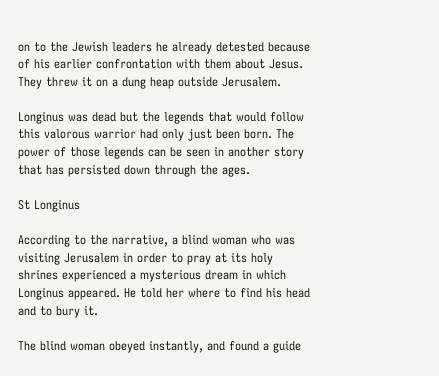on to the Jewish leaders he already detested because of his earlier confrontation with them about Jesus. They threw it on a dung heap outside Jerusalem.

Longinus was dead but the legends that would follow this valorous warrior had only just been born. The power of those legends can be seen in another story that has persisted down through the ages.

St Longinus

According to the narrative, a blind woman who was visiting Jerusalem in order to pray at its holy shrines experienced a mysterious dream in which Longinus appeared. He told her where to find his head and to bury it.

The blind woman obeyed instantly, and found a guide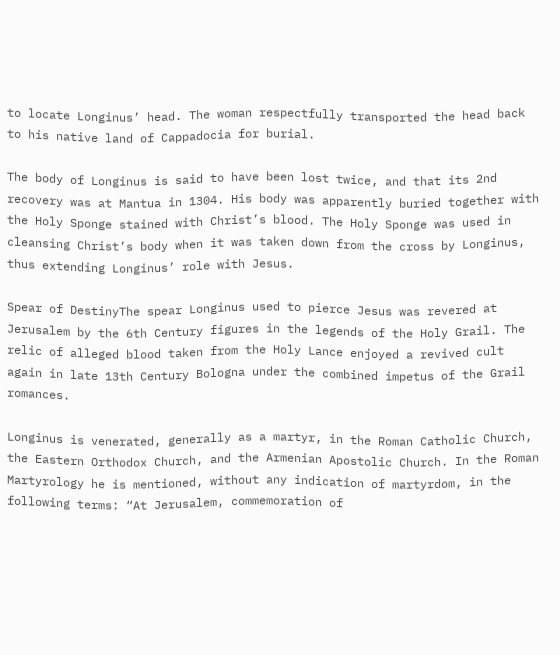to locate Longinus’ head. The woman respectfully transported the head back to his native land of Cappadocia for burial.

The body of Longinus is said to have been lost twice, and that its 2nd recovery was at Mantua in 1304. His body was apparently buried together with the Holy Sponge stained with Christ’s blood. The Holy Sponge was used in cleansing Christ’s body when it was taken down from the cross by Longinus, thus extending Longinus’ role with Jesus.

Spear of DestinyThe spear Longinus used to pierce Jesus was revered at Jerusalem by the 6th Century figures in the legends of the Holy Grail. The relic of alleged blood taken from the Holy Lance enjoyed a revived cult again in late 13th Century Bologna under the combined impetus of the Grail romances.

Longinus is venerated, generally as a martyr, in the Roman Catholic Church, the Eastern Orthodox Church, and the Armenian Apostolic Church. In the Roman Martyrology he is mentioned, without any indication of martyrdom, in the following terms: “At Jerusalem, commemoration of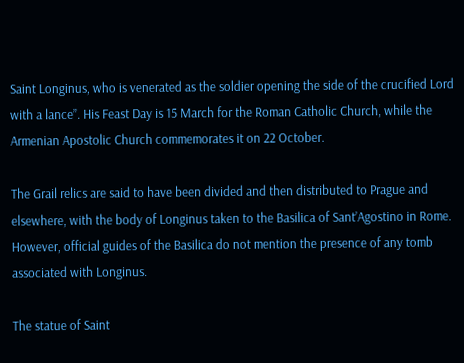Saint Longinus, who is venerated as the soldier opening the side of the crucified Lord with a lance”. His Feast Day is 15 March for the Roman Catholic Church, while the Armenian Apostolic Church commemorates it on 22 October.

The Grail relics are said to have been divided and then distributed to Prague and elsewhere, with the body of Longinus taken to the Basilica of Sant’Agostino in Rome. However, official guides of the Basilica do not mention the presence of any tomb associated with Longinus.

The statue of Saint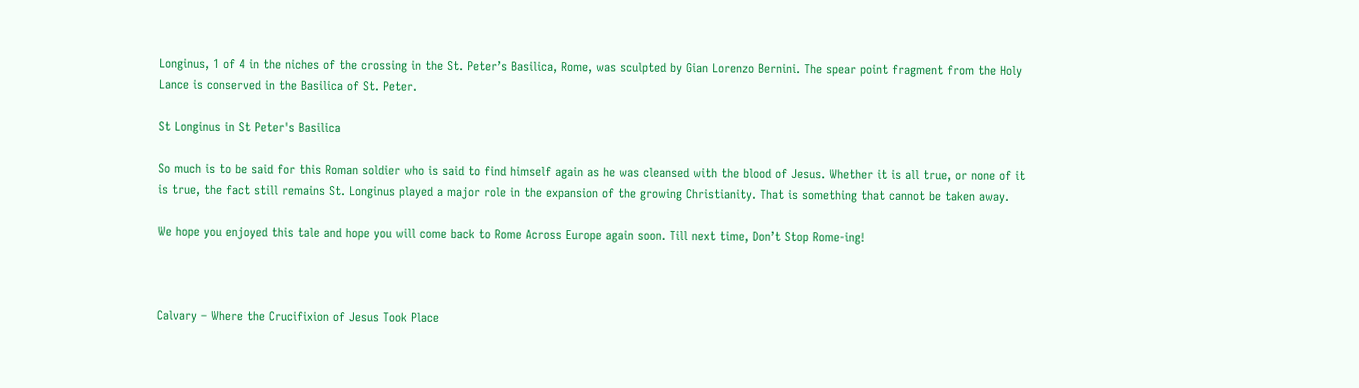Longinus, 1 of 4 in the niches of the crossing in the St. Peter’s Basilica, Rome, was sculpted by Gian Lorenzo Bernini. The spear point fragment from the Holy Lance is conserved in the Basilica of St. Peter.

St Longinus in St Peter's Basilica

So much is to be said for this Roman soldier who is said to find himself again as he was cleansed with the blood of Jesus. Whether it is all true, or none of it is true, the fact still remains St. Longinus played a major role in the expansion of the growing Christianity. That is something that cannot be taken away.

We hope you enjoyed this tale and hope you will come back to Rome Across Europe again soon. Till next time, Don’t Stop Rome-ing!



Calvary – Where the Crucifixion of Jesus Took Place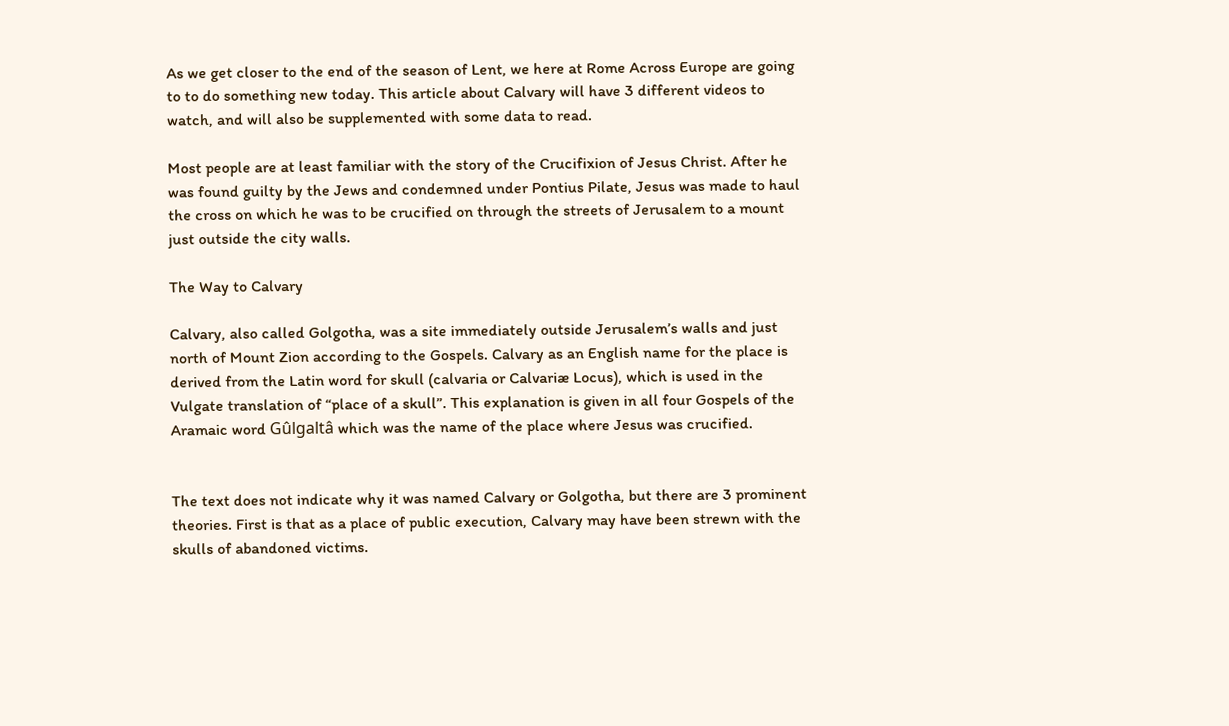As we get closer to the end of the season of Lent, we here at Rome Across Europe are going to to do something new today. This article about Calvary will have 3 different videos to watch, and will also be supplemented with some data to read.

Most people are at least familiar with the story of the Crucifixion of Jesus Christ. After he was found guilty by the Jews and condemned under Pontius Pilate, Jesus was made to haul the cross on which he was to be crucified on through the streets of Jerusalem to a mount just outside the city walls.

The Way to Calvary

Calvary, also called Golgotha, was a site immediately outside Jerusalem’s walls and just north of Mount Zion according to the Gospels. Calvary as an English name for the place is derived from the Latin word for skull (calvaria or Calvariæ Locus), which is used in the Vulgate translation of “place of a skull”. This explanation is given in all four Gospels of the Aramaic word Gûlgaltâ which was the name of the place where Jesus was crucified.


The text does not indicate why it was named Calvary or Golgotha, but there are 3 prominent theories. First is that as a place of public execution, Calvary may have been strewn with the skulls of abandoned victims.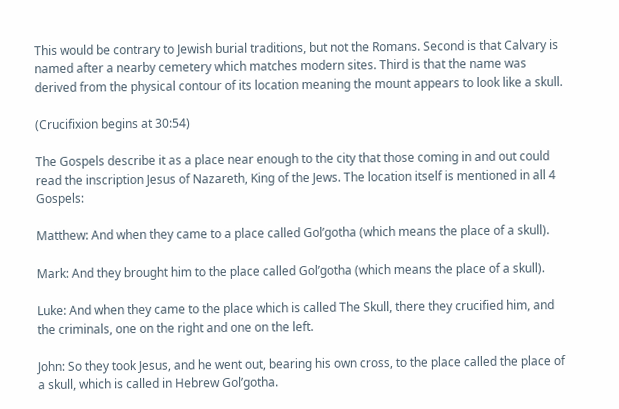This would be contrary to Jewish burial traditions, but not the Romans. Second is that Calvary is named after a nearby cemetery which matches modern sites. Third is that the name was derived from the physical contour of its location meaning the mount appears to look like a skull.

(Crucifixion begins at 30:54)

The Gospels describe it as a place near enough to the city that those coming in and out could read the inscription Jesus of Nazareth, King of the Jews. The location itself is mentioned in all 4 Gospels:

Matthew: And when they came to a place called Gol’gotha (which means the place of a skull).

Mark: And they brought him to the place called Gol’gotha (which means the place of a skull).

Luke: And when they came to the place which is called The Skull, there they crucified him, and the criminals, one on the right and one on the left.

John: So they took Jesus, and he went out, bearing his own cross, to the place called the place of a skull, which is called in Hebrew Gol’gotha.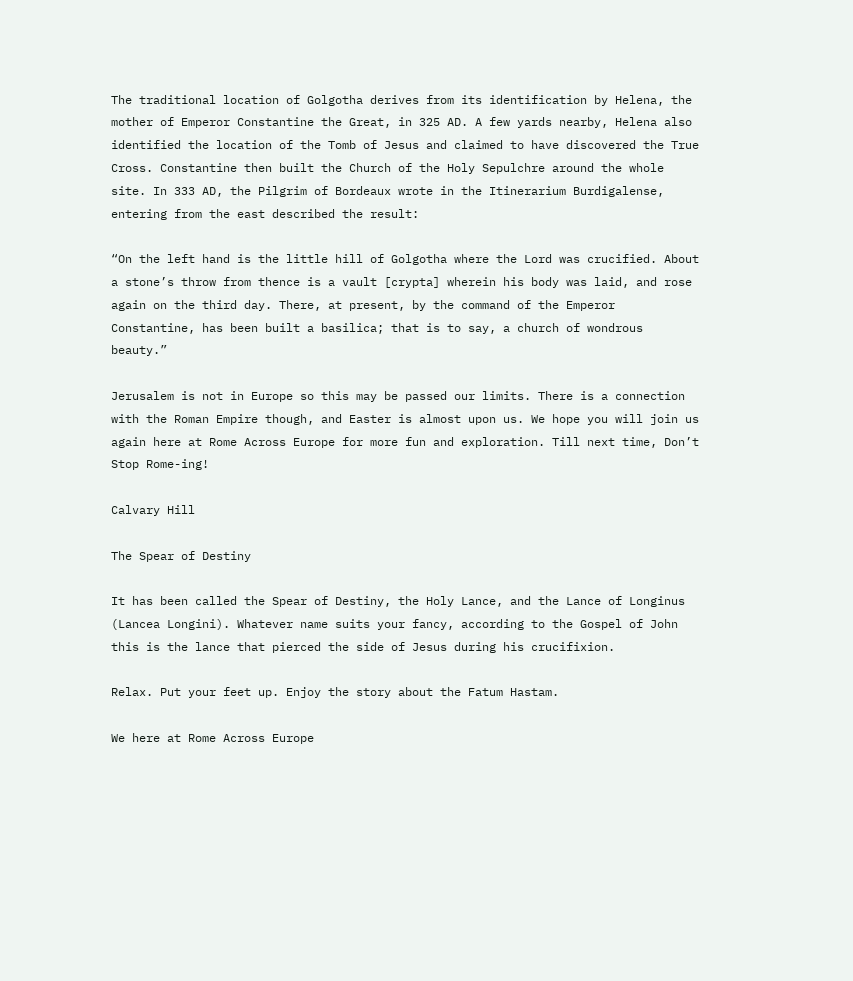The traditional location of Golgotha derives from its identification by Helena, the mother of Emperor Constantine the Great, in 325 AD. A few yards nearby, Helena also identified the location of the Tomb of Jesus and claimed to have discovered the True Cross. Constantine then built the Church of the Holy Sepulchre around the whole site. In 333 AD, the Pilgrim of Bordeaux wrote in the Itinerarium Burdigalense, entering from the east described the result:

“On the left hand is the little hill of Golgotha where the Lord was crucified. About a stone’s throw from thence is a vault [crypta] wherein his body was laid, and rose again on the third day. There, at present, by the command of the Emperor Constantine, has been built a basilica; that is to say, a church of wondrous beauty.”

Jerusalem is not in Europe so this may be passed our limits. There is a connection with the Roman Empire though, and Easter is almost upon us. We hope you will join us again here at Rome Across Europe for more fun and exploration. Till next time, Don’t Stop Rome-ing!

Calvary Hill

The Spear of Destiny

It has been called the Spear of Destiny, the Holy Lance, and the Lance of Longinus (Lancea Longini). Whatever name suits your fancy, according to the Gospel of John this is the lance that pierced the side of Jesus during his crucifixion.

Relax. Put your feet up. Enjoy the story about the Fatum Hastam.

We here at Rome Across Europe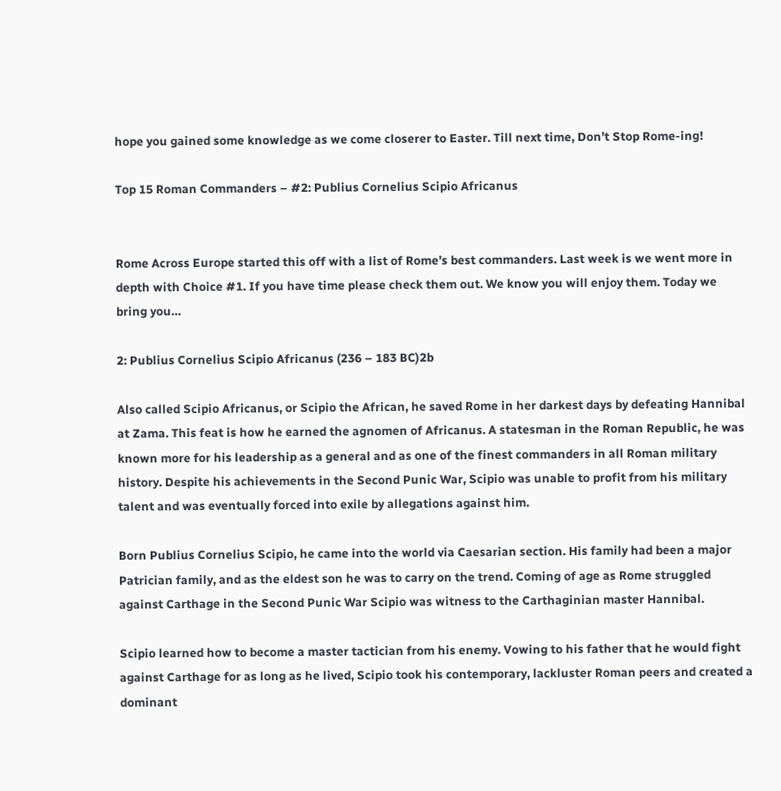hope you gained some knowledge as we come closerer to Easter. Till next time, Don’t Stop Rome-ing!

Top 15 Roman Commanders – #2: Publius Cornelius Scipio Africanus


Rome Across Europe started this off with a list of Rome’s best commanders. Last week is we went more in depth with Choice #1. If you have time please check them out. We know you will enjoy them. Today we bring you…

2: Publius Cornelius Scipio Africanus (236 – 183 BC)2b

Also called Scipio Africanus, or Scipio the African, he saved Rome in her darkest days by defeating Hannibal at Zama. This feat is how he earned the agnomen of Africanus. A statesman in the Roman Republic, he was known more for his leadership as a general and as one of the finest commanders in all Roman military history. Despite his achievements in the Second Punic War, Scipio was unable to profit from his military talent and was eventually forced into exile by allegations against him.

Born Publius Cornelius Scipio, he came into the world via Caesarian section. His family had been a major Patrician family, and as the eldest son he was to carry on the trend. Coming of age as Rome struggled against Carthage in the Second Punic War Scipio was witness to the Carthaginian master Hannibal.

Scipio learned how to become a master tactician from his enemy. Vowing to his father that he would fight against Carthage for as long as he lived, Scipio took his contemporary, lackluster Roman peers and created a dominant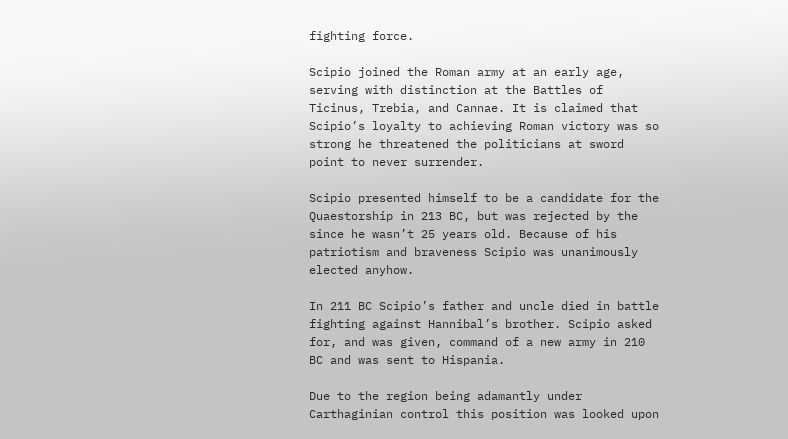fighting force.

Scipio joined the Roman army at an early age, serving with distinction at the Battles of Ticinus, Trebia, and Cannae. It is claimed that Scipio’s loyalty to achieving Roman victory was so strong he threatened the politicians at sword point to never surrender.

Scipio presented himself to be a candidate for the Quaestorship in 213 BC, but was rejected by the since he wasn’t 25 years old. Because of his patriotism and braveness Scipio was unanimously elected anyhow.

In 211 BC Scipio’s father and uncle died in battle fighting against Hannibal’s brother. Scipio asked for, and was given, command of a new army in 210 BC and was sent to Hispania.

Due to the region being adamantly under Carthaginian control this position was looked upon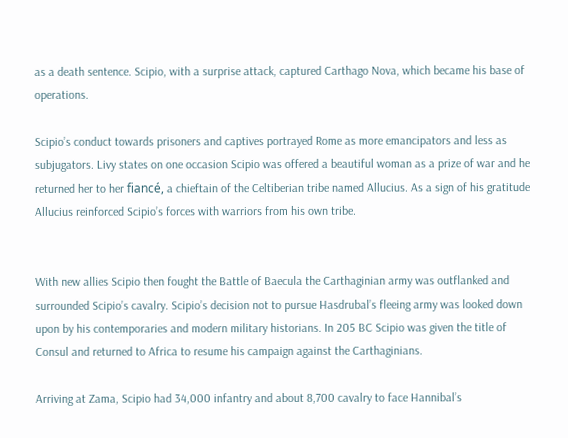as a death sentence. Scipio, with a surprise attack, captured Carthago Nova, which became his base of operations.

Scipio’s conduct towards prisoners and captives portrayed Rome as more emancipators and less as subjugators. Livy states on one occasion Scipio was offered a beautiful woman as a prize of war and he returned her to her fiancé, a chieftain of the Celtiberian tribe named Allucius. As a sign of his gratitude Allucius reinforced Scipio’s forces with warriors from his own tribe.


With new allies Scipio then fought the Battle of Baecula the Carthaginian army was outflanked and surrounded Scipio’s cavalry. Scipio’s decision not to pursue Hasdrubal’s fleeing army was looked down upon by his contemporaries and modern military historians. In 205 BC Scipio was given the title of Consul and returned to Africa to resume his campaign against the Carthaginians.

Arriving at Zama, Scipio had 34,000 infantry and about 8,700 cavalry to face Hannibal’s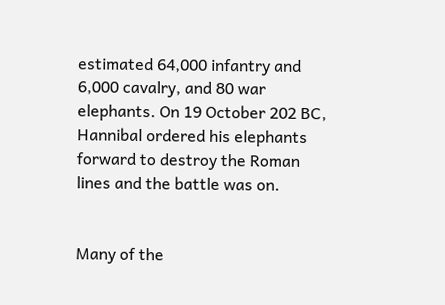estimated 64,000 infantry and 6,000 cavalry, and 80 war elephants. On 19 October 202 BC, Hannibal ordered his elephants forward to destroy the Roman lines and the battle was on.


Many of the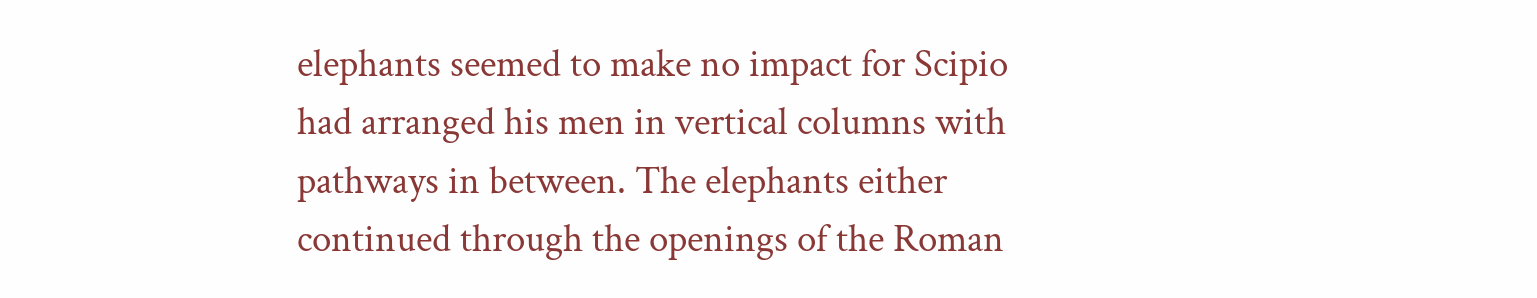elephants seemed to make no impact for Scipio had arranged his men in vertical columns with pathways in between. The elephants either continued through the openings of the Roman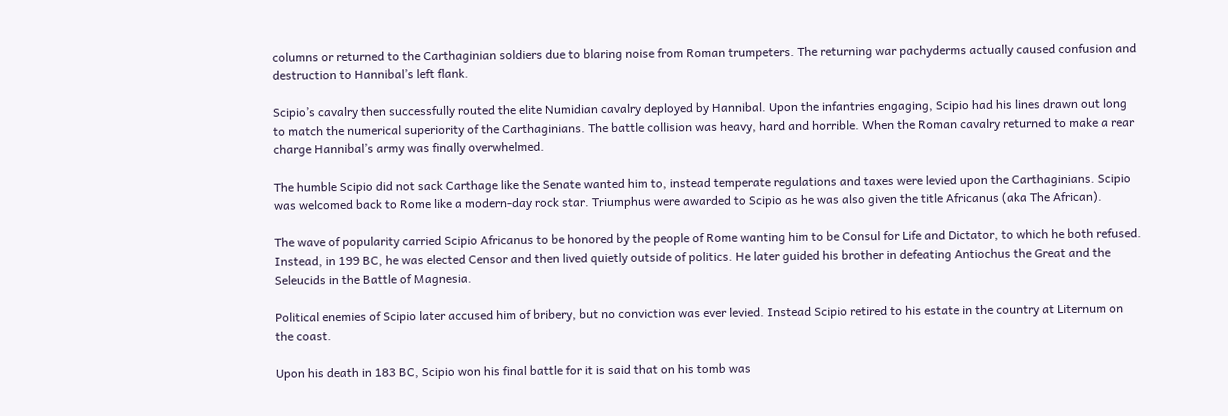columns or returned to the Carthaginian soldiers due to blaring noise from Roman trumpeters. The returning war pachyderms actually caused confusion and destruction to Hannibal’s left flank.

Scipio’s cavalry then successfully routed the elite Numidian cavalry deployed by Hannibal. Upon the infantries engaging, Scipio had his lines drawn out long to match the numerical superiority of the Carthaginians. The battle collision was heavy, hard and horrible. When the Roman cavalry returned to make a rear charge Hannibal’s army was finally overwhelmed.

The humble Scipio did not sack Carthage like the Senate wanted him to, instead temperate regulations and taxes were levied upon the Carthaginians. Scipio was welcomed back to Rome like a modern-day rock star. Triumphus were awarded to Scipio as he was also given the title Africanus (aka The African).

The wave of popularity carried Scipio Africanus to be honored by the people of Rome wanting him to be Consul for Life and Dictator, to which he both refused. Instead, in 199 BC, he was elected Censor and then lived quietly outside of politics. He later guided his brother in defeating Antiochus the Great and the Seleucids in the Battle of Magnesia.

Political enemies of Scipio later accused him of bribery, but no conviction was ever levied. Instead Scipio retired to his estate in the country at Liternum on the coast.

Upon his death in 183 BC, Scipio won his final battle for it is said that on his tomb was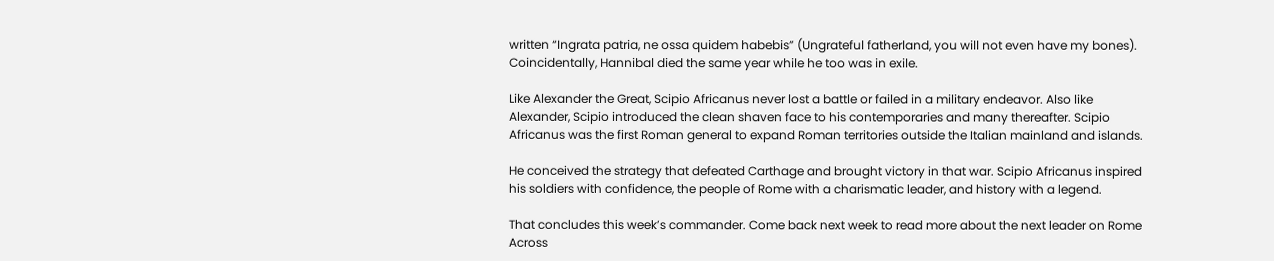written “Ingrata patria, ne ossa quidem habebis” (Ungrateful fatherland, you will not even have my bones). Coincidentally, Hannibal died the same year while he too was in exile.

Like Alexander the Great, Scipio Africanus never lost a battle or failed in a military endeavor. Also like Alexander, Scipio introduced the clean shaven face to his contemporaries and many thereafter. Scipio Africanus was the first Roman general to expand Roman territories outside the Italian mainland and islands.

He conceived the strategy that defeated Carthage and brought victory in that war. Scipio Africanus inspired his soldiers with confidence, the people of Rome with a charismatic leader, and history with a legend.

That concludes this week’s commander. Come back next week to read more about the next leader on Rome Across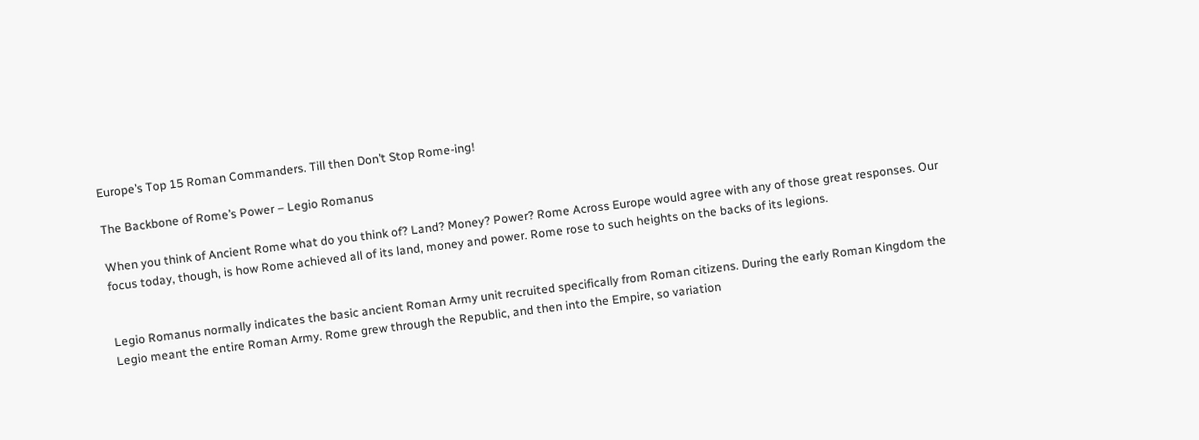Europe’s Top 15 Roman Commanders. Till then Don’t Stop Rome-ing!

The Backbone of Rome’s Power – Legio Romanus

When you think of Ancient Rome what do you think of? Land? Money? Power? Rome Across Europe would agree with any of those great responses. Our focus today, though, is how Rome achieved all of its land, money and power. Rome rose to such heights on the backs of its legions.


Legio Romanus normally indicates the basic ancient Roman Army unit recruited specifically from Roman citizens. During the early Roman Kingdom the Legio meant the entire Roman Army. Rome grew through the Republic, and then into the Empire, so variation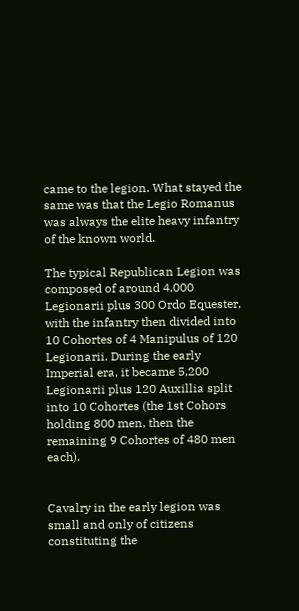came to the legion. What stayed the same was that the Legio Romanus was always the elite heavy infantry of the known world.

The typical Republican Legion was composed of around 4,000 Legionarii plus 300 Ordo Equester, with the infantry then divided into 10 Cohortes of 4 Manipulus of 120 Legionarii. During the early Imperial era, it became 5,200 Legionarii plus 120 Auxillia split into 10 Cohortes (the 1st Cohors holding 800 men, then the remaining 9 Cohortes of 480 men each).


Cavalry in the early legion was small and only of citizens constituting the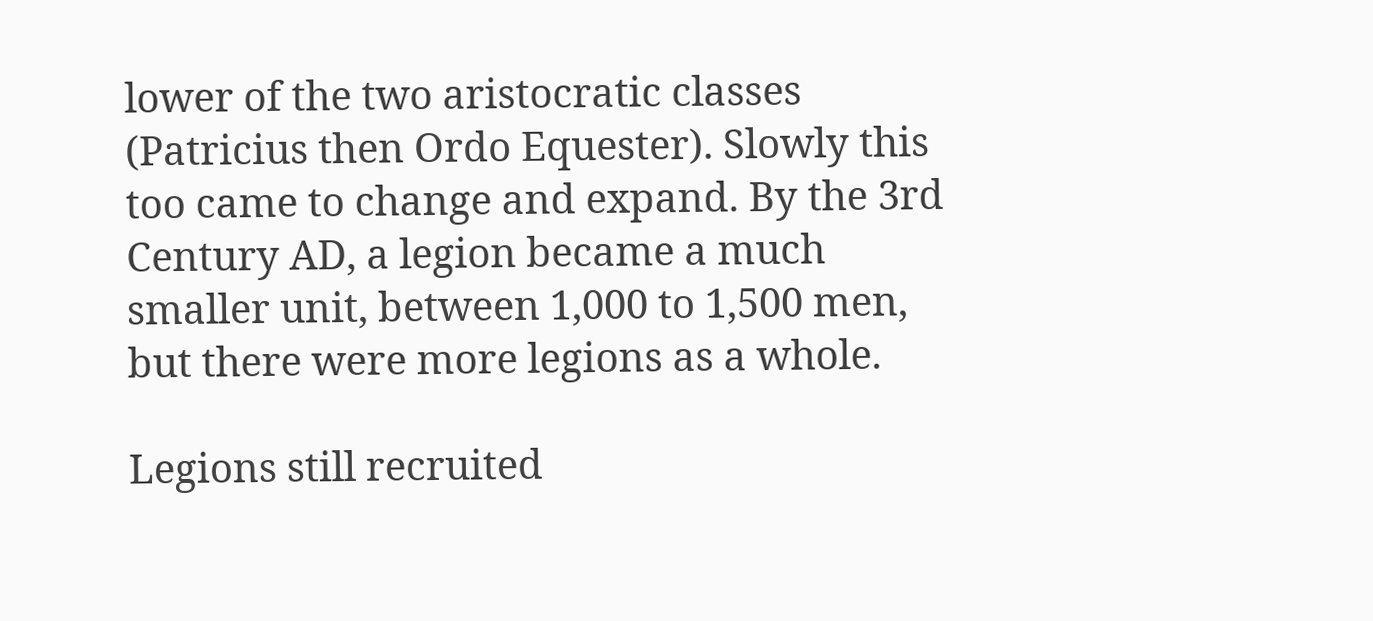lower of the two aristocratic classes (Patricius then Ordo Equester). Slowly this too came to change and expand. By the 3rd Century AD, a legion became a much smaller unit, between 1,000 to 1,500 men, but there were more legions as a whole.

Legions still recruited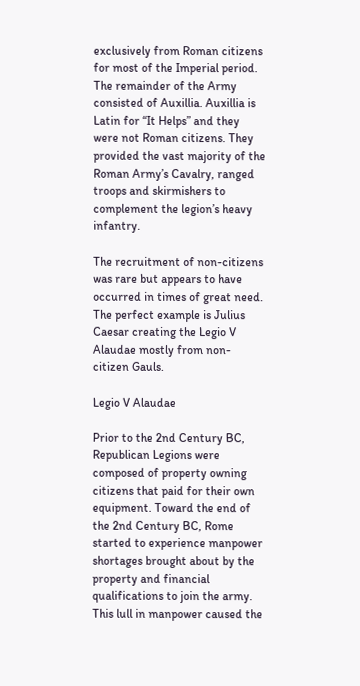exclusively from Roman citizens for most of the Imperial period. The remainder of the Army consisted of Auxillia. Auxillia is Latin for “It Helps” and they were not Roman citizens. They provided the vast majority of the Roman Army’s Cavalry, ranged troops and skirmishers to complement the legion’s heavy infantry.

The recruitment of non-citizens was rare but appears to have occurred in times of great need. The perfect example is Julius Caesar creating the Legio V Alaudae mostly from non-citizen Gauls.

Legio V Alaudae

Prior to the 2nd Century BC, Republican Legions were composed of property owning citizens that paid for their own equipment. Toward the end of the 2nd Century BC, Rome started to experience manpower shortages brought about by the property and financial qualifications to join the army. This lull in manpower caused the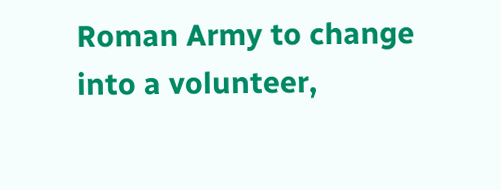Roman Army to change into a volunteer,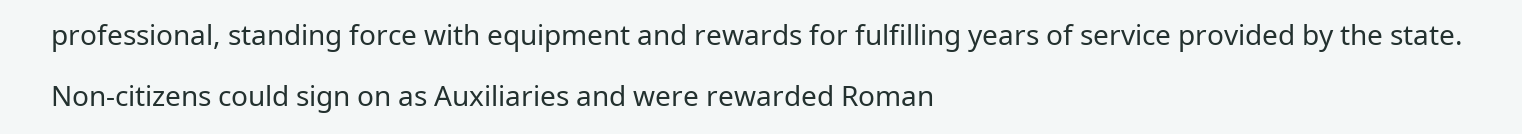professional, standing force with equipment and rewards for fulfilling years of service provided by the state.

Non-citizens could sign on as Auxiliaries and were rewarded Roman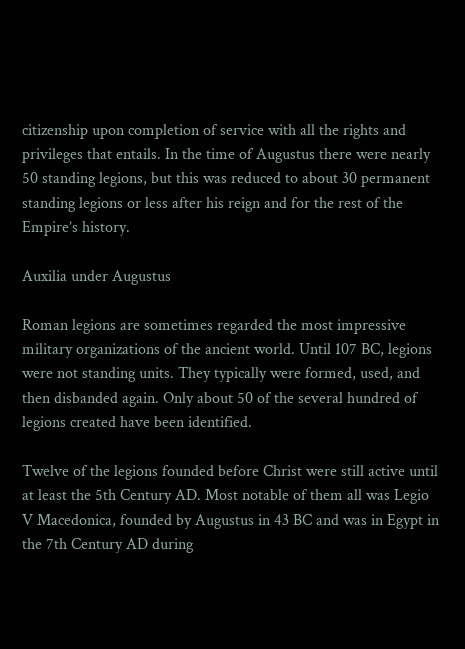citizenship upon completion of service with all the rights and privileges that entails. In the time of Augustus there were nearly 50 standing legions, but this was reduced to about 30 permanent standing legions or less after his reign and for the rest of the Empire’s history.

Auxilia under Augustus

Roman legions are sometimes regarded the most impressive military organizations of the ancient world. Until 107 BC, legions were not standing units. They typically were formed, used, and then disbanded again. Only about 50 of the several hundred of legions created have been identified.

Twelve of the legions founded before Christ were still active until at least the 5th Century AD. Most notable of them all was Legio V Macedonica, founded by Augustus in 43 BC and was in Egypt in the 7th Century AD during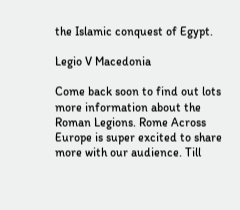the Islamic conquest of Egypt.

Legio V Macedonia

Come back soon to find out lots more information about the Roman Legions. Rome Across Europe is super excited to share more with our audience. Till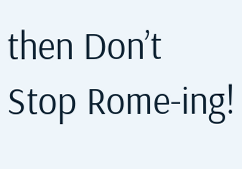then Don’t Stop Rome-ing!